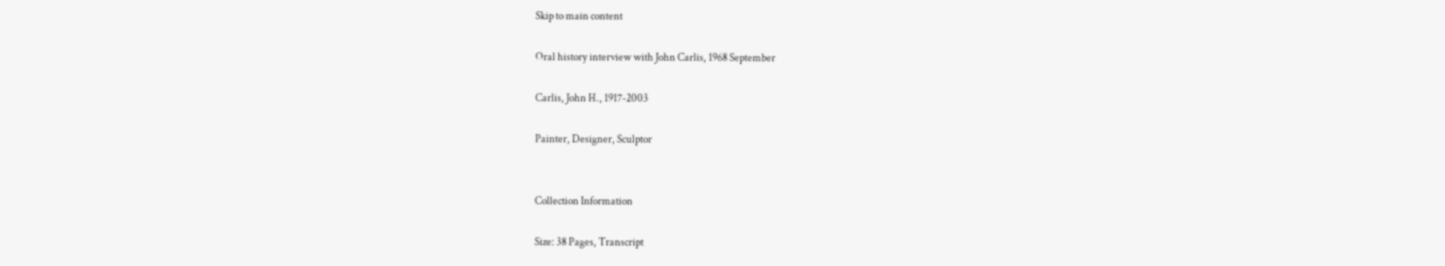Skip to main content

Oral history interview with John Carlis, 1968 September

Carlis, John H., 1917-2003

Painter, Designer, Sculptor


Collection Information

Size: 38 Pages, Transcript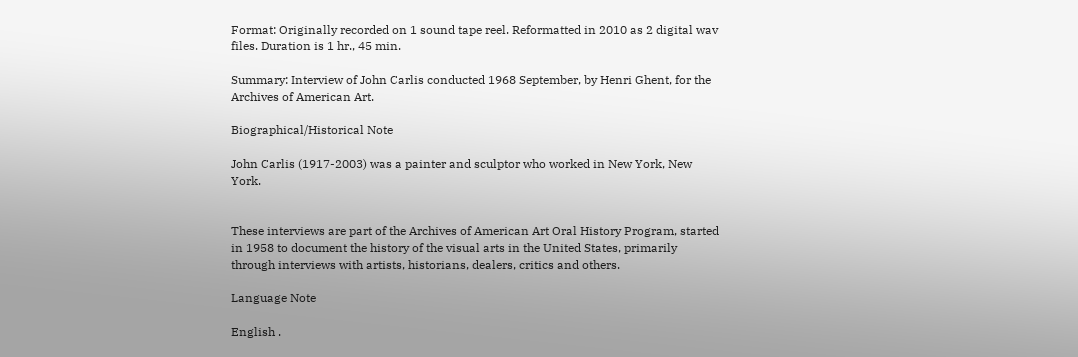Format: Originally recorded on 1 sound tape reel. Reformatted in 2010 as 2 digital wav files. Duration is 1 hr., 45 min.

Summary: Interview of John Carlis conducted 1968 September, by Henri Ghent, for the Archives of American Art.

Biographical/Historical Note

John Carlis (1917-2003) was a painter and sculptor who worked in New York, New York.


These interviews are part of the Archives of American Art Oral History Program, started in 1958 to document the history of the visual arts in the United States, primarily through interviews with artists, historians, dealers, critics and others.

Language Note

English .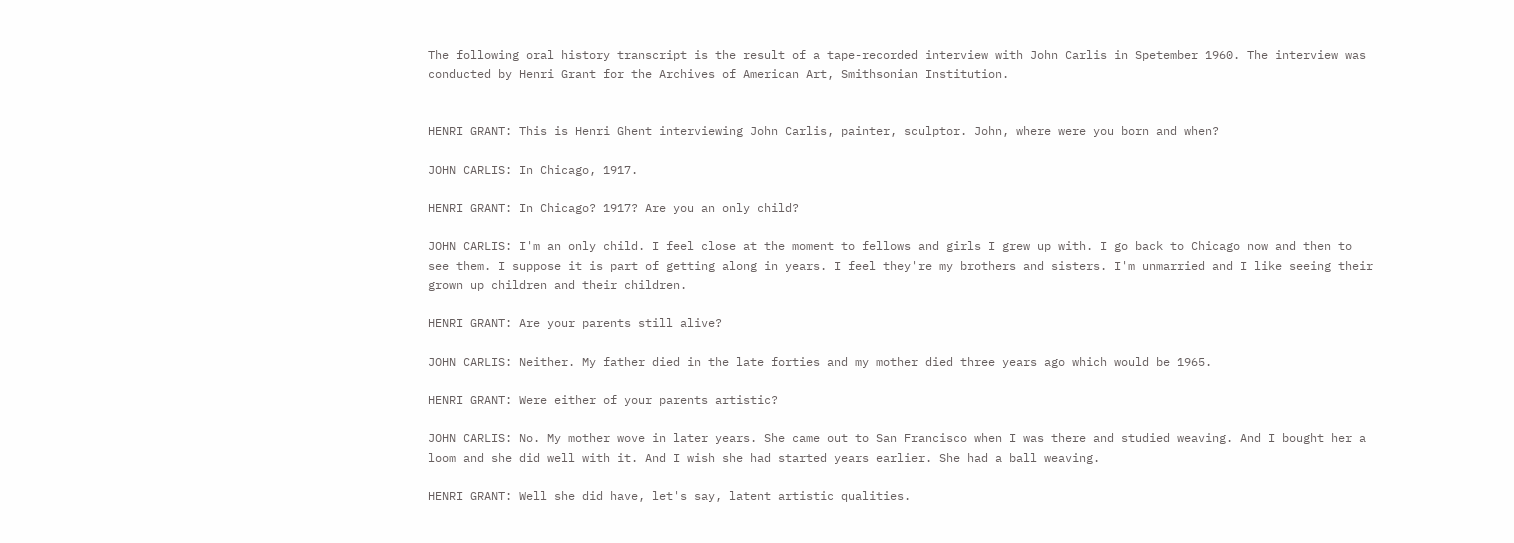The following oral history transcript is the result of a tape-recorded interview with John Carlis in Spetember 1960. The interview was conducted by Henri Grant for the Archives of American Art, Smithsonian Institution.


HENRI GRANT: This is Henri Ghent interviewing John Carlis, painter, sculptor. John, where were you born and when?

JOHN CARLIS: In Chicago, 1917.

HENRI GRANT: In Chicago? 1917? Are you an only child?

JOHN CARLIS: I'm an only child. I feel close at the moment to fellows and girls I grew up with. I go back to Chicago now and then to see them. I suppose it is part of getting along in years. I feel they're my brothers and sisters. I'm unmarried and I like seeing their grown up children and their children.

HENRI GRANT: Are your parents still alive?

JOHN CARLIS: Neither. My father died in the late forties and my mother died three years ago which would be 1965.

HENRI GRANT: Were either of your parents artistic?

JOHN CARLIS: No. My mother wove in later years. She came out to San Francisco when I was there and studied weaving. And I bought her a loom and she did well with it. And I wish she had started years earlier. She had a ball weaving.

HENRI GRANT: Well she did have, let's say, latent artistic qualities.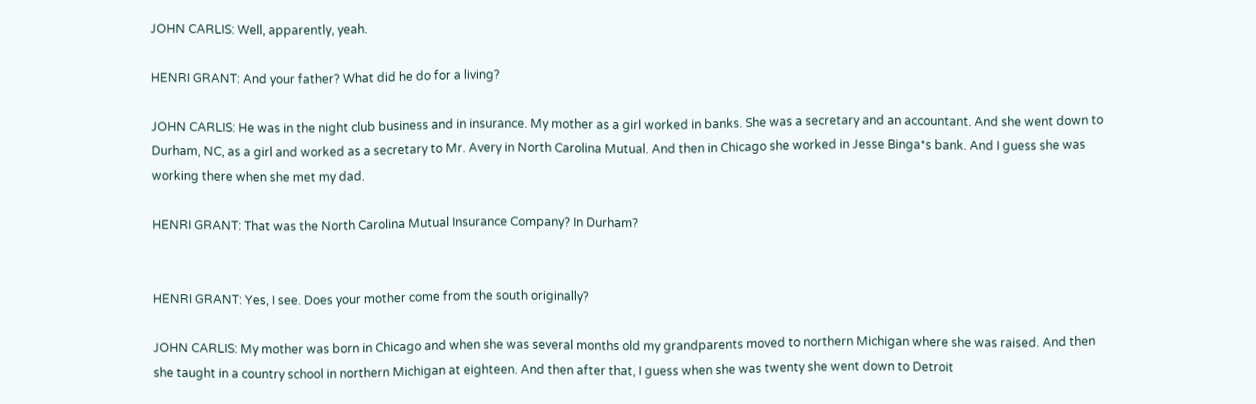JOHN CARLIS: Well, apparently, yeah.

HENRI GRANT: And your father? What did he do for a living?

JOHN CARLIS: He was in the night club business and in insurance. My mother as a girl worked in banks. She was a secretary and an accountant. And she went down to Durham, NC, as a girl and worked as a secretary to Mr. Avery in North Carolina Mutual. And then in Chicago she worked in Jesse Binga*s bank. And I guess she was working there when she met my dad.

HENRI GRANT: That was the North Carolina Mutual Insurance Company? In Durham?


HENRI GRANT: Yes, I see. Does your mother come from the south originally?

JOHN CARLIS: My mother was born in Chicago and when she was several months old my grandparents moved to northern Michigan where she was raised. And then she taught in a country school in northern Michigan at eighteen. And then after that, I guess when she was twenty she went down to Detroit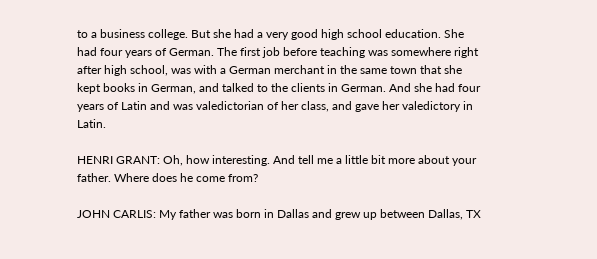to a business college. But she had a very good high school education. She had four years of German. The first job before teaching was somewhere right after high school, was with a German merchant in the same town that she kept books in German, and talked to the clients in German. And she had four years of Latin and was valedictorian of her class, and gave her valedictory in Latin.

HENRI GRANT: Oh, how interesting. And tell me a little bit more about your father. Where does he come from?

JOHN CARLIS: My father was born in Dallas and grew up between Dallas, TX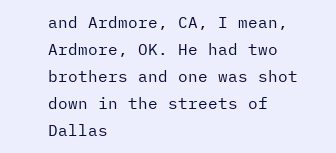and Ardmore, CA, I mean, Ardmore, OK. He had two brothers and one was shot down in the streets of Dallas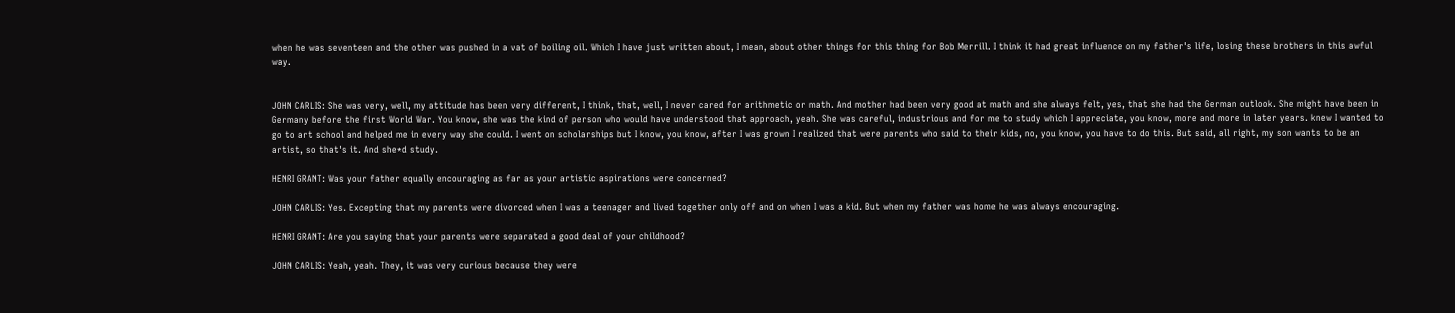when he was seventeen and the other was pushed in a vat of boiling oil. Which I have just written about, I mean, about other things for this thing for Bob Merrill. I think it had great influence on my father's life, losing these brothers in this awful way.


JOHN CARLIS: She was very, well, my attitude has been very different, I think, that, well, I never cared for arithmetic or math. And mother had been very good at math and she always felt, yes, that she had the German outlook. She might have been in Germany before the first World War. You know, she was the kind of person who would have understood that approach, yeah. She was careful, industrious and for me to study which I appreciate, you know, more and more in later years. knew I wanted to go to art school and helped me in every way she could. I went on scholarships but I know, you know, after I was grown I realized that were parents who said to their kids, no, you know, you have to do this. But said, all right, my son wants to be an artist, so that's it. And she*d study.

HENRI GRANT: Was your father equally encouraging as far as your artistic aspirations were concerned?

JOHN CARLIS: Yes. Excepting that my parents were divorced when I was a teenager and lived together only off and on when I was a kid. But when my father was home he was always encouraging.

HENRI GRANT: Are you saying that your parents were separated a good deal of your childhood?

JOHN CARLIS: Yeah, yeah. They, it was very curious because they were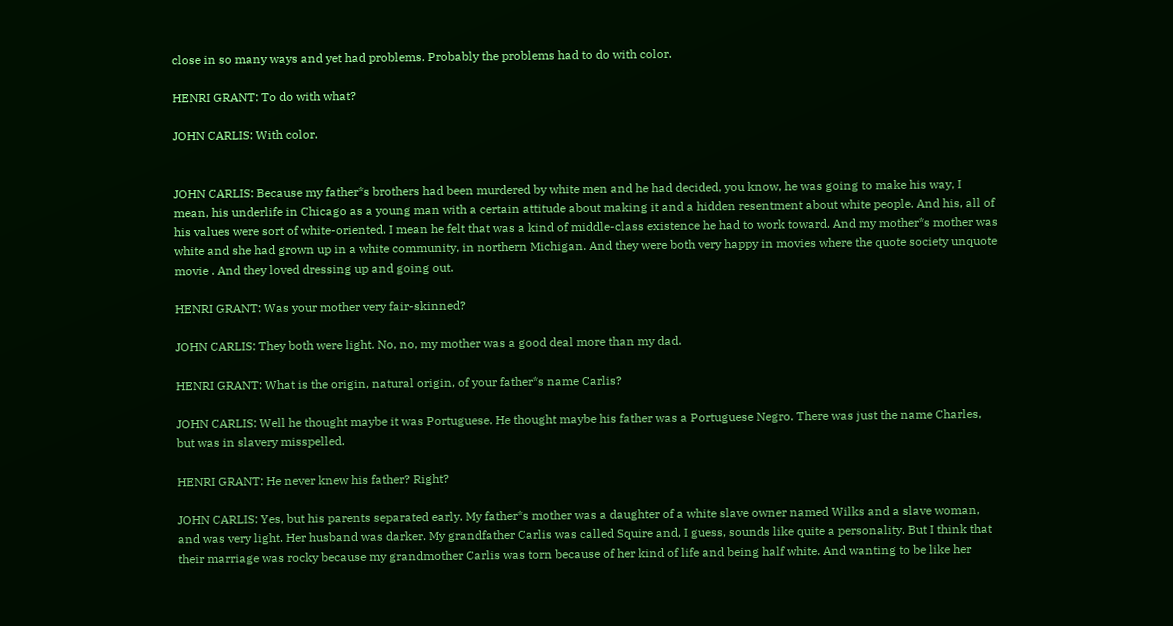close in so many ways and yet had problems. Probably the problems had to do with color.

HENRI GRANT: To do with what?

JOHN CARLIS: With color.


JOHN CARLIS: Because my father*s brothers had been murdered by white men and he had decided, you know, he was going to make his way, I mean, his underlife in Chicago as a young man with a certain attitude about making it and a hidden resentment about white people. And his, all of his values were sort of white-oriented. I mean he felt that was a kind of middle-class existence he had to work toward. And my mother*s mother was white and she had grown up in a white community, in northern Michigan. And they were both very happy in movies where the quote society unquote movie . And they loved dressing up and going out.

HENRI GRANT: Was your mother very fair-skinned?

JOHN CARLIS: They both were light. No, no, my mother was a good deal more than my dad.

HENRI GRANT: What is the origin, natural origin, of your father*s name Carlis?

JOHN CARLIS: Well he thought maybe it was Portuguese. He thought maybe his father was a Portuguese Negro. There was just the name Charles, but was in slavery misspelled.

HENRI GRANT: He never knew his father? Right?

JOHN CARLIS: Yes, but his parents separated early. My father*s mother was a daughter of a white slave owner named Wilks and a slave woman, and was very light. Her husband was darker. My grandfather Carlis was called Squire and, I guess, sounds like quite a personality. But I think that their marriage was rocky because my grandmother Carlis was torn because of her kind of life and being half white. And wanting to be like her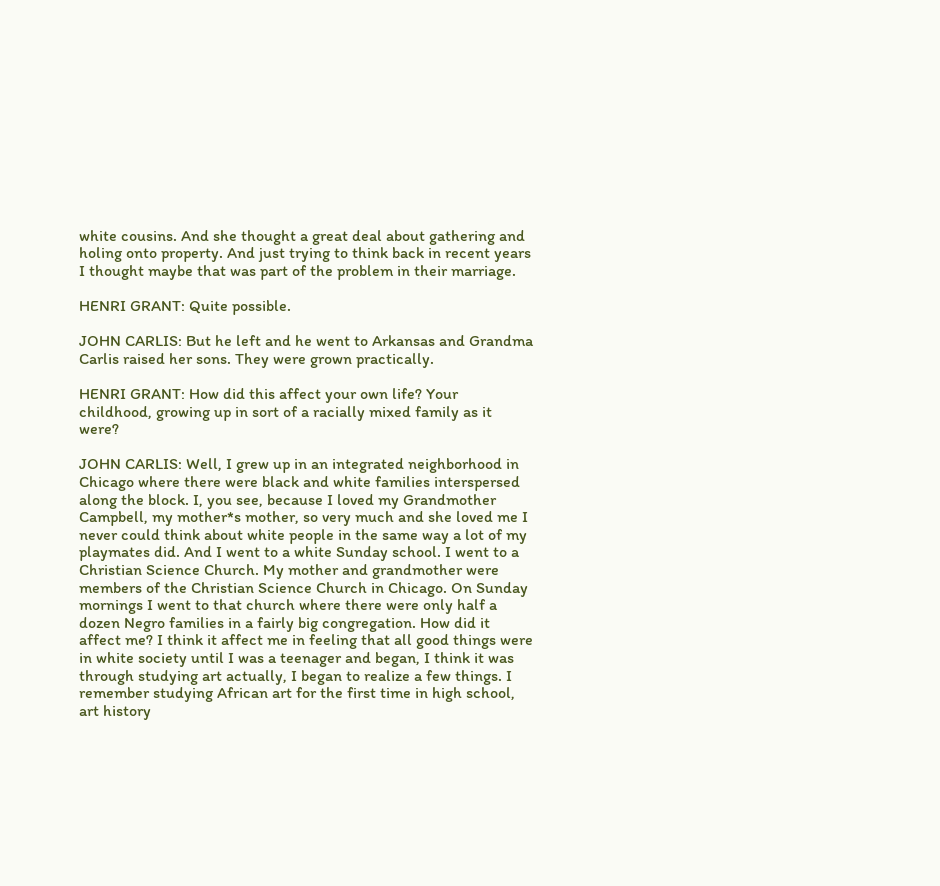white cousins. And she thought a great deal about gathering and holing onto property. And just trying to think back in recent years I thought maybe that was part of the problem in their marriage.

HENRI GRANT: Quite possible.

JOHN CARLIS: But he left and he went to Arkansas and Grandma Carlis raised her sons. They were grown practically.

HENRI GRANT: How did this affect your own life? Your childhood, growing up in sort of a racially mixed family as it were?

JOHN CARLIS: Well, I grew up in an integrated neighborhood in Chicago where there were black and white families interspersed along the block. I, you see, because I loved my Grandmother Campbell, my mother*s mother, so very much and she loved me I never could think about white people in the same way a lot of my playmates did. And I went to a white Sunday school. I went to a Christian Science Church. My mother and grandmother were members of the Christian Science Church in Chicago. On Sunday mornings I went to that church where there were only half a dozen Negro families in a fairly big congregation. How did it affect me? I think it affect me in feeling that all good things were in white society until I was a teenager and began, I think it was through studying art actually, I began to realize a few things. I remember studying African art for the first time in high school, art history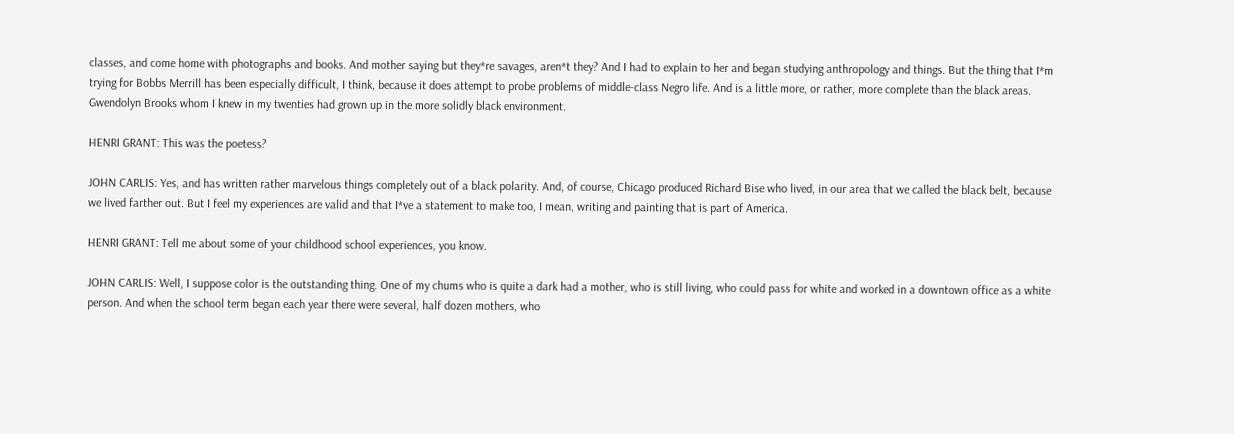classes, and come home with photographs and books. And mother saying but they*re savages, aren*t they? And I had to explain to her and began studying anthropology and things. But the thing that I*m trying for Bobbs Merrill has been especially difficult, I think, because it does attempt to probe problems of middle-class Negro life. And is a little more, or rather, more complete than the black areas. Gwendolyn Brooks whom I knew in my twenties had grown up in the more solidly black environment.

HENRI GRANT: This was the poetess?

JOHN CARLIS: Yes, and has written rather marvelous things completely out of a black polarity. And, of course, Chicago produced Richard Bise who lived, in our area that we called the black belt, because we lived farther out. But I feel my experiences are valid and that I*ve a statement to make too, I mean, writing and painting that is part of America.

HENRI GRANT: Tell me about some of your childhood school experiences, you know.

JOHN CARLIS: Well, I suppose color is the outstanding thing. One of my chums who is quite a dark had a mother, who is still living, who could pass for white and worked in a downtown office as a white person. And when the school term began each year there were several, half dozen mothers, who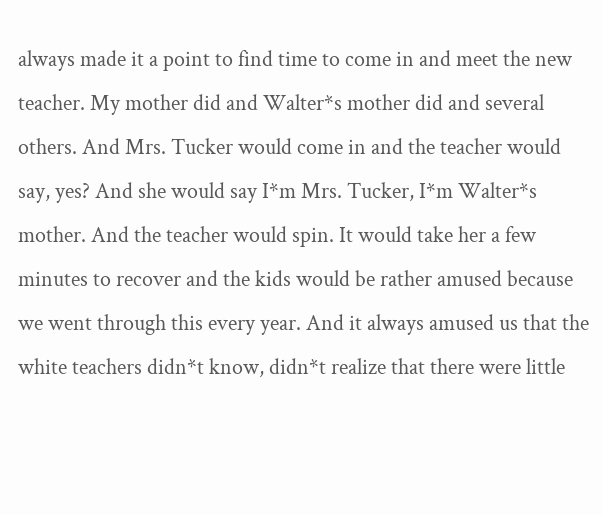always made it a point to find time to come in and meet the new teacher. My mother did and Walter*s mother did and several others. And Mrs. Tucker would come in and the teacher would say, yes? And she would say I*m Mrs. Tucker, I*m Walter*s mother. And the teacher would spin. It would take her a few minutes to recover and the kids would be rather amused because we went through this every year. And it always amused us that the white teachers didn*t know, didn*t realize that there were little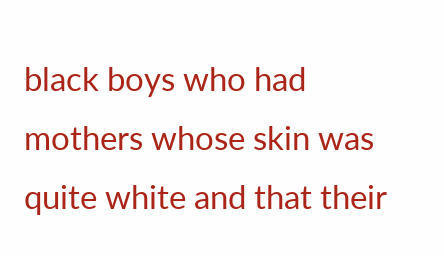black boys who had mothers whose skin was quite white and that their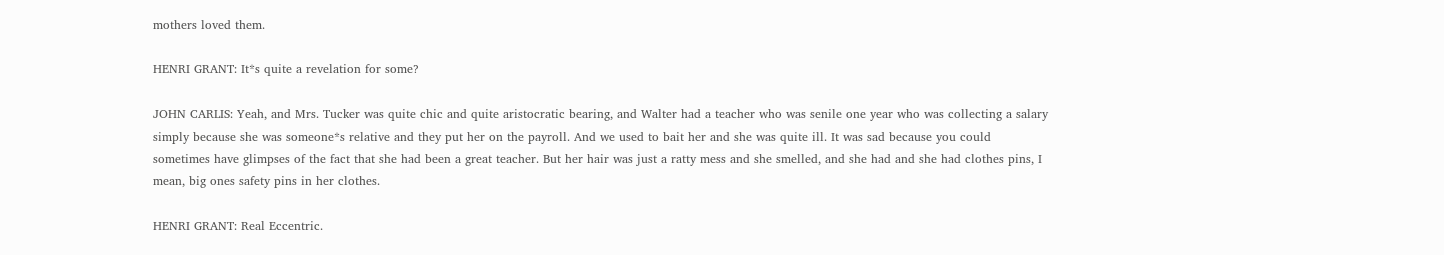mothers loved them.

HENRI GRANT: It*s quite a revelation for some?

JOHN CARLIS: Yeah, and Mrs. Tucker was quite chic and quite aristocratic bearing, and Walter had a teacher who was senile one year who was collecting a salary simply because she was someone*s relative and they put her on the payroll. And we used to bait her and she was quite ill. It was sad because you could sometimes have glimpses of the fact that she had been a great teacher. But her hair was just a ratty mess and she smelled, and she had and she had clothes pins, I mean, big ones safety pins in her clothes.

HENRI GRANT: Real Eccentric.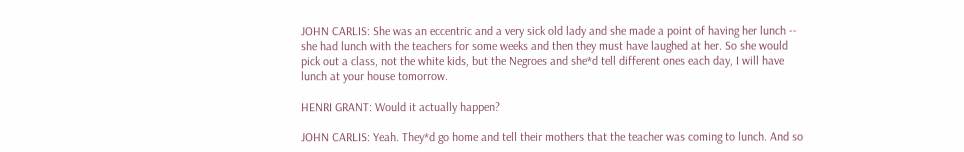JOHN CARLIS: She was an eccentric and a very sick old lady and she made a point of having her lunch -- she had lunch with the teachers for some weeks and then they must have laughed at her. So she would pick out a class, not the white kids, but the Negroes and she*d tell different ones each day, I will have lunch at your house tomorrow.

HENRI GRANT: Would it actually happen?

JOHN CARLIS: Yeah. They*d go home and tell their mothers that the teacher was coming to lunch. And so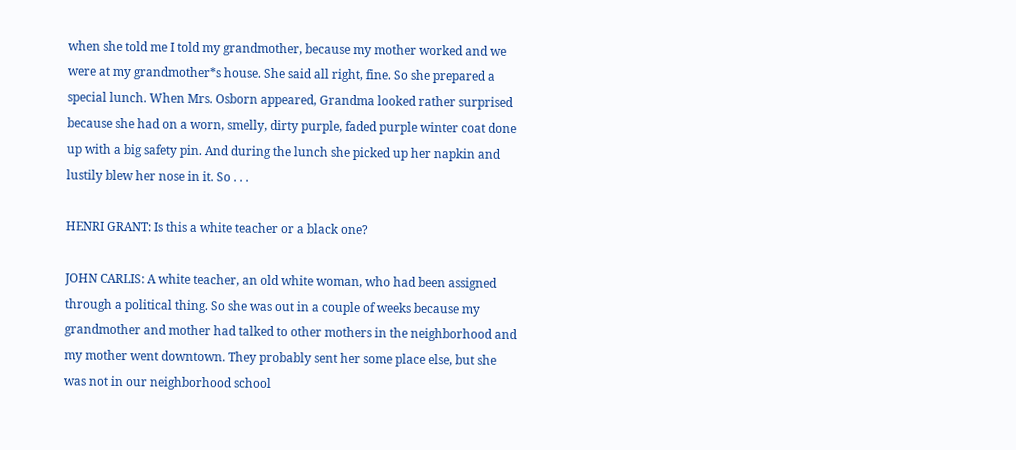when she told me I told my grandmother, because my mother worked and we were at my grandmother*s house. She said all right, fine. So she prepared a special lunch. When Mrs. Osborn appeared, Grandma looked rather surprised because she had on a worn, smelly, dirty purple, faded purple winter coat done up with a big safety pin. And during the lunch she picked up her napkin and lustily blew her nose in it. So . . .

HENRI GRANT: Is this a white teacher or a black one?

JOHN CARLIS: A white teacher, an old white woman, who had been assigned through a political thing. So she was out in a couple of weeks because my grandmother and mother had talked to other mothers in the neighborhood and my mother went downtown. They probably sent her some place else, but she was not in our neighborhood school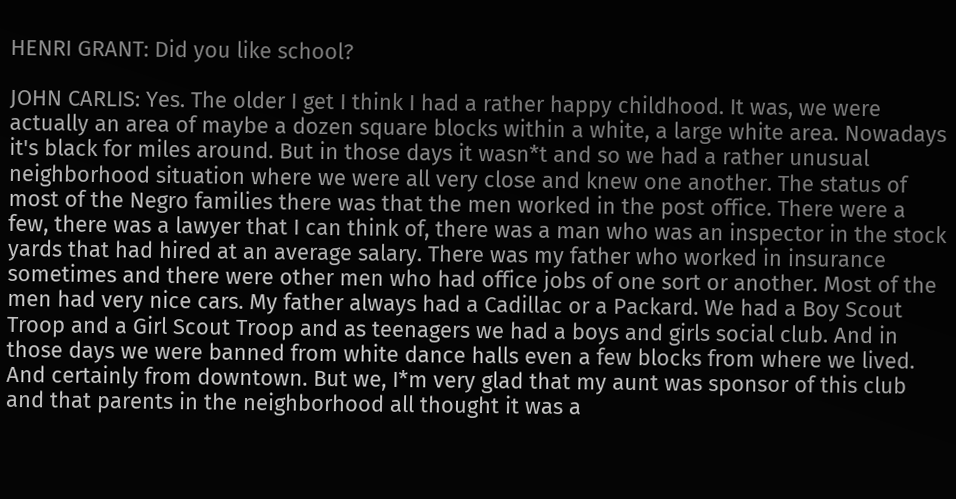HENRI GRANT: Did you like school?

JOHN CARLIS: Yes. The older I get I think I had a rather happy childhood. It was, we were actually an area of maybe a dozen square blocks within a white, a large white area. Nowadays it's black for miles around. But in those days it wasn*t and so we had a rather unusual neighborhood situation where we were all very close and knew one another. The status of most of the Negro families there was that the men worked in the post office. There were a few, there was a lawyer that I can think of, there was a man who was an inspector in the stock yards that had hired at an average salary. There was my father who worked in insurance sometimes and there were other men who had office jobs of one sort or another. Most of the men had very nice cars. My father always had a Cadillac or a Packard. We had a Boy Scout Troop and a Girl Scout Troop and as teenagers we had a boys and girls social club. And in those days we were banned from white dance halls even a few blocks from where we lived. And certainly from downtown. But we, I*m very glad that my aunt was sponsor of this club and that parents in the neighborhood all thought it was a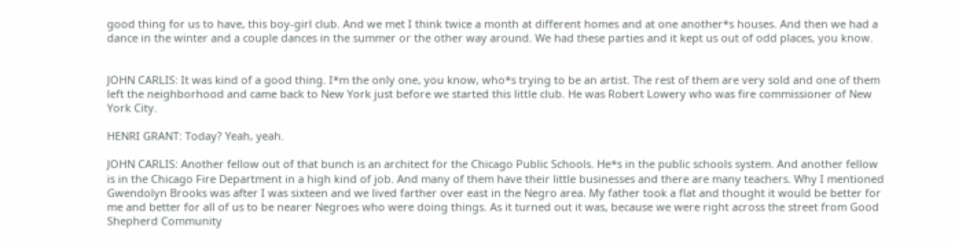good thing for us to have, this boy-girl club. And we met I think twice a month at different homes and at one another*s houses. And then we had a dance in the winter and a couple dances in the summer or the other way around. We had these parties and it kept us out of odd places, you know.


JOHN CARLIS: It was kind of a good thing. I*m the only one, you know, who*s trying to be an artist. The rest of them are very sold and one of them left the neighborhood and came back to New York just before we started this little club. He was Robert Lowery who was fire commissioner of New York City.

HENRI GRANT: Today? Yeah, yeah.

JOHN CARLIS: Another fellow out of that bunch is an architect for the Chicago Public Schools. He*s in the public schools system. And another fellow is in the Chicago Fire Department in a high kind of job. And many of them have their little businesses and there are many teachers. Why I mentioned Gwendolyn Brooks was after I was sixteen and we lived farther over east in the Negro area. My father took a flat and thought it would be better for me and better for all of us to be nearer Negroes who were doing things. As it turned out it was, because we were right across the street from Good Shepherd Community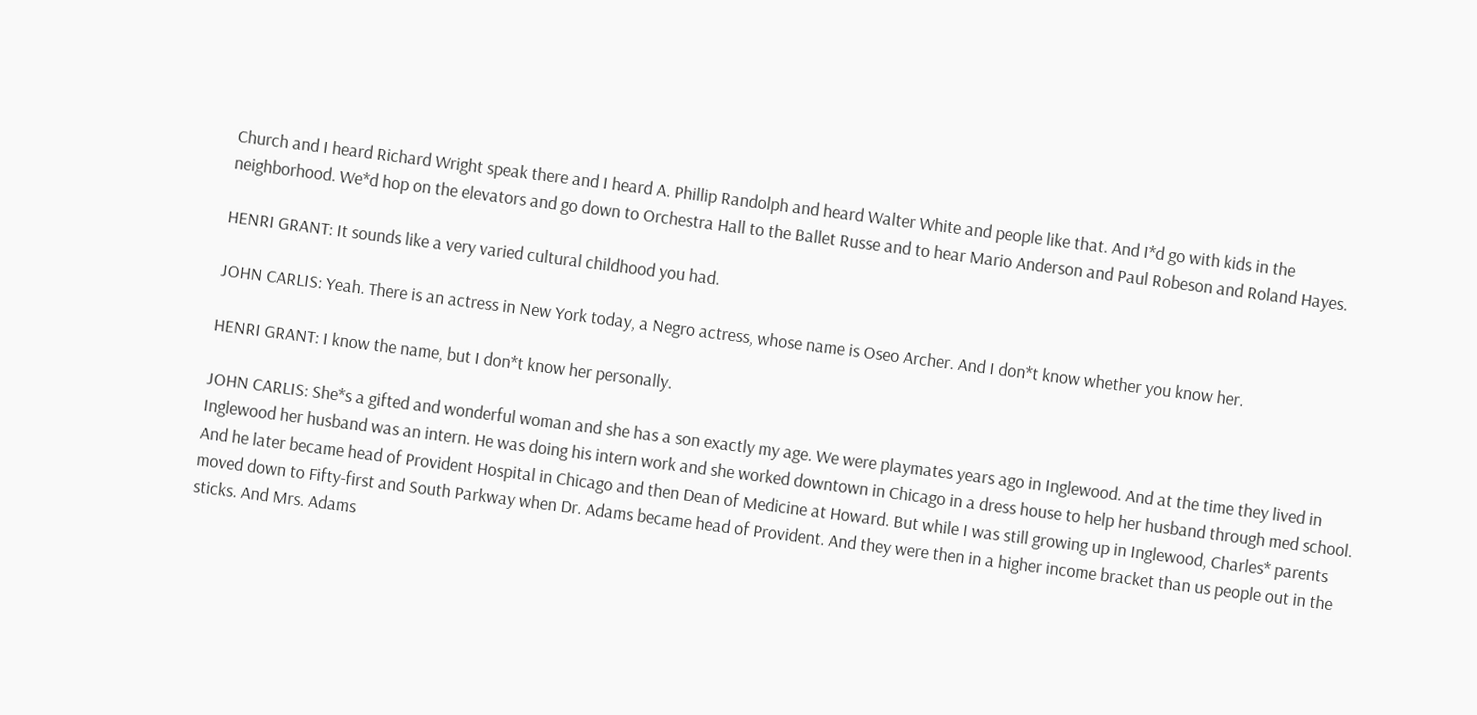Church and I heard Richard Wright speak there and I heard A. Phillip Randolph and heard Walter White and people like that. And I*d go with kids in the neighborhood. We*d hop on the elevators and go down to Orchestra Hall to the Ballet Russe and to hear Mario Anderson and Paul Robeson and Roland Hayes.

HENRI GRANT: It sounds like a very varied cultural childhood you had.

JOHN CARLIS: Yeah. There is an actress in New York today, a Negro actress, whose name is Oseo Archer. And I don*t know whether you know her.

HENRI GRANT: I know the name, but I don*t know her personally.

JOHN CARLIS: She*s a gifted and wonderful woman and she has a son exactly my age. We were playmates years ago in Inglewood. And at the time they lived in Inglewood her husband was an intern. He was doing his intern work and she worked downtown in Chicago in a dress house to help her husband through med school. And he later became head of Provident Hospital in Chicago and then Dean of Medicine at Howard. But while I was still growing up in Inglewood, Charles* parents moved down to Fifty-first and South Parkway when Dr. Adams became head of Provident. And they were then in a higher income bracket than us people out in the sticks. And Mrs. Adams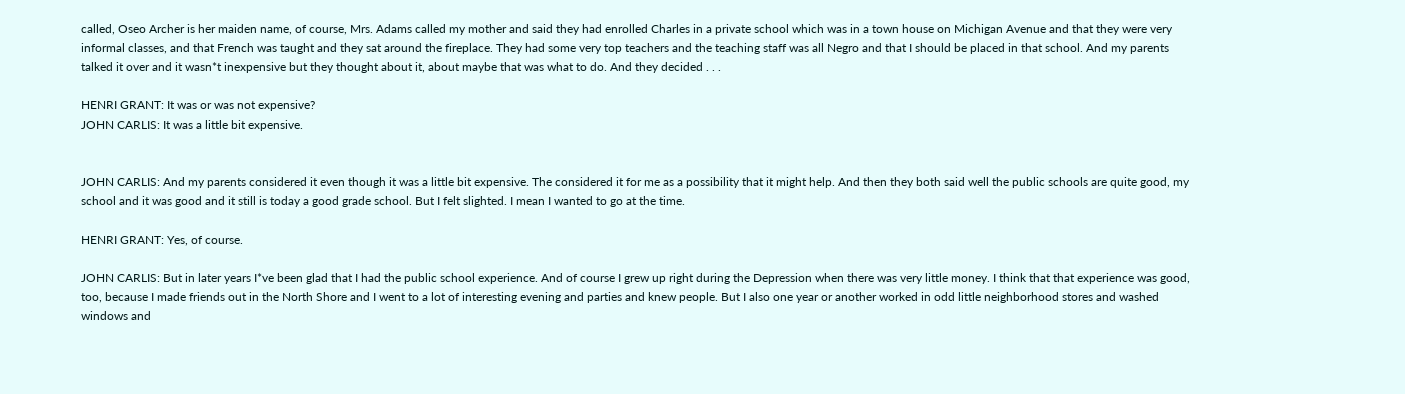called, Oseo Archer is her maiden name, of course, Mrs. Adams called my mother and said they had enrolled Charles in a private school which was in a town house on Michigan Avenue and that they were very informal classes, and that French was taught and they sat around the fireplace. They had some very top teachers and the teaching staff was all Negro and that I should be placed in that school. And my parents talked it over and it wasn*t inexpensive but they thought about it, about maybe that was what to do. And they decided . . .

HENRI GRANT: It was or was not expensive?
JOHN CARLIS: It was a little bit expensive.


JOHN CARLIS: And my parents considered it even though it was a little bit expensive. The considered it for me as a possibility that it might help. And then they both said well the public schools are quite good, my school and it was good and it still is today a good grade school. But I felt slighted. I mean I wanted to go at the time.

HENRI GRANT: Yes, of course.

JOHN CARLIS: But in later years I*ve been glad that I had the public school experience. And of course I grew up right during the Depression when there was very little money. I think that that experience was good, too, because I made friends out in the North Shore and I went to a lot of interesting evening and parties and knew people. But I also one year or another worked in odd little neighborhood stores and washed windows and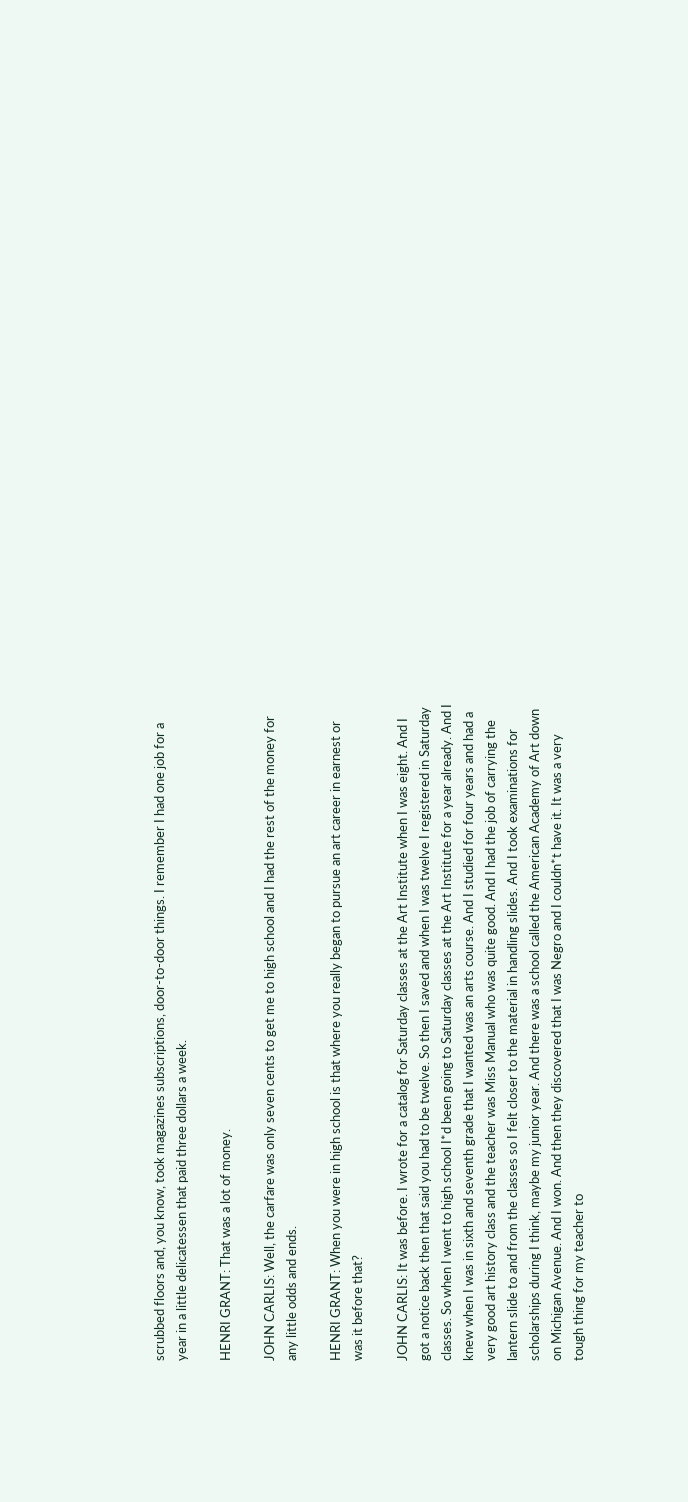scrubbed floors and, you know, took magazines subscriptions, door-to-door things. I remember I had one job for a year in a little delicatessen that paid three dollars a week.

HENRI GRANT: That was a lot of money.

JOHN CARLIS: Well, the carfare was only seven cents to get me to high school and I had the rest of the money for any little odds and ends.

HENRI GRANT: When you were in high school is that where you really began to pursue an art career in earnest or was it before that?

JOHN CARLIS: It was before. I wrote for a catalog for Saturday classes at the Art Institute when I was eight. And I got a notice back then that said you had to be twelve. So then I saved and when I was twelve I registered in Saturday classes. So when I went to high school I*d been going to Saturday classes at the Art Institute for a year already. And I knew when I was in sixth and seventh grade that I wanted was an arts course. And I studied for four years and had a very good art history class and the teacher was Miss Manual who was quite good. And I had the job of carrying the lantern slide to and from the classes so I felt closer to the material in handling slides. And I took examinations for scholarships during I think, maybe my junior year. And there was a school called the American Academy of Art down on Michigan Avenue. And I won. And then they discovered that I was Negro and I couldn*t have it. It was a very tough thing for my teacher to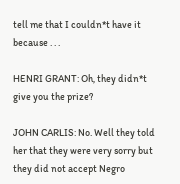tell me that I couldn*t have it because . . .

HENRI GRANT: Oh, they didn*t give you the prize?

JOHN CARLIS: No. Well they told her that they were very sorry but they did not accept Negro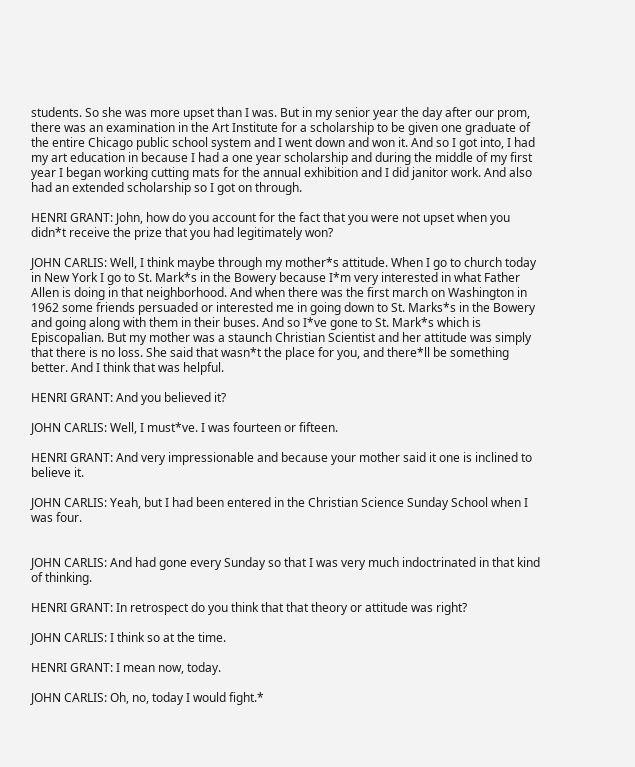students. So she was more upset than I was. But in my senior year the day after our prom, there was an examination in the Art Institute for a scholarship to be given one graduate of the entire Chicago public school system and I went down and won it. And so I got into, I had my art education in because I had a one year scholarship and during the middle of my first year I began working cutting mats for the annual exhibition and I did janitor work. And also had an extended scholarship so I got on through.

HENRI GRANT: John, how do you account for the fact that you were not upset when you didn*t receive the prize that you had legitimately won?

JOHN CARLIS: Well, I think maybe through my mother*s attitude. When I go to church today in New York I go to St. Mark*s in the Bowery because I*m very interested in what Father Allen is doing in that neighborhood. And when there was the first march on Washington in 1962 some friends persuaded or interested me in going down to St. Marks*s in the Bowery and going along with them in their buses. And so I*ve gone to St. Mark*s which is Episcopalian. But my mother was a staunch Christian Scientist and her attitude was simply that there is no loss. She said that wasn*t the place for you, and there*ll be something better. And I think that was helpful.

HENRI GRANT: And you believed it?

JOHN CARLIS: Well, I must*ve. I was fourteen or fifteen.

HENRI GRANT: And very impressionable and because your mother said it one is inclined to believe it.

JOHN CARLIS: Yeah, but I had been entered in the Christian Science Sunday School when I was four.


JOHN CARLIS: And had gone every Sunday so that I was very much indoctrinated in that kind of thinking.

HENRI GRANT: In retrospect do you think that that theory or attitude was right?

JOHN CARLIS: I think so at the time.

HENRI GRANT: I mean now, today.

JOHN CARLIS: Oh, no, today I would fight.*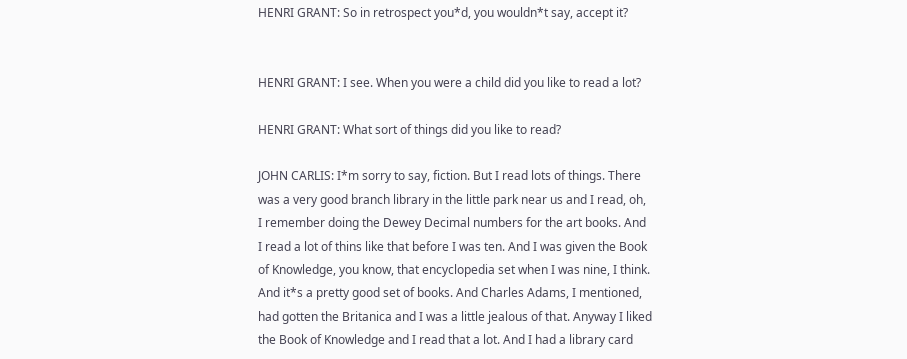HENRI GRANT: So in retrospect you*d, you wouldn*t say, accept it?


HENRI GRANT: I see. When you were a child did you like to read a lot?

HENRI GRANT: What sort of things did you like to read?

JOHN CARLIS: I*m sorry to say, fiction. But I read lots of things. There was a very good branch library in the little park near us and I read, oh, I remember doing the Dewey Decimal numbers for the art books. And I read a lot of thins like that before I was ten. And I was given the Book of Knowledge, you know, that encyclopedia set when I was nine, I think. And it*s a pretty good set of books. And Charles Adams, I mentioned, had gotten the Britanica and I was a little jealous of that. Anyway I liked the Book of Knowledge and I read that a lot. And I had a library card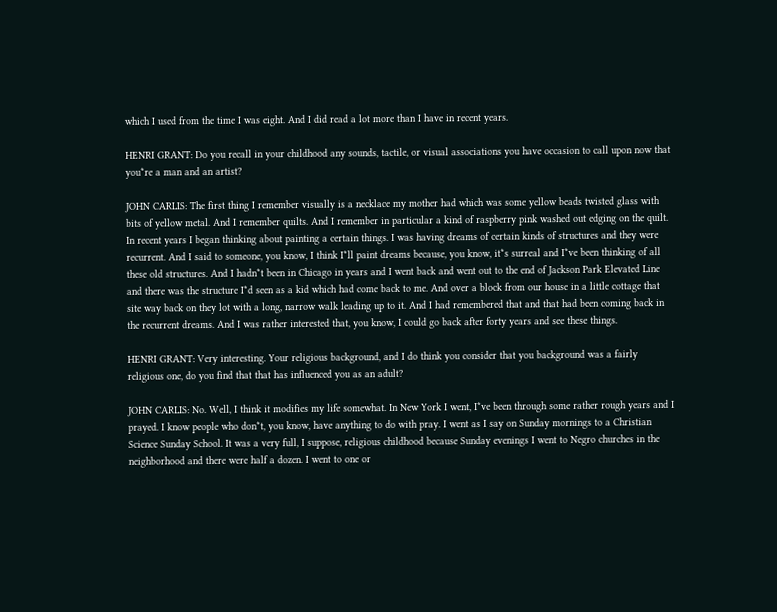which I used from the time I was eight. And I did read a lot more than I have in recent years.

HENRI GRANT: Do you recall in your childhood any sounds, tactile, or visual associations you have occasion to call upon now that you*re a man and an artist?

JOHN CARLIS: The first thing I remember visually is a necklace my mother had which was some yellow beads twisted glass with bits of yellow metal. And I remember quilts. And I remember in particular a kind of raspberry pink washed out edging on the quilt. In recent years I began thinking about painting a certain things. I was having dreams of certain kinds of structures and they were recurrent. And I said to someone, you know, I think I*ll paint dreams because, you know, it*s surreal and I*ve been thinking of all these old structures. And I hadn*t been in Chicago in years and I went back and went out to the end of Jackson Park Elevated Line and there was the structure I*d seen as a kid which had come back to me. And over a block from our house in a little cottage that site way back on they lot with a long, narrow walk leading up to it. And I had remembered that and that had been coming back in the recurrent dreams. And I was rather interested that, you know, I could go back after forty years and see these things.

HENRI GRANT: Very interesting. Your religious background, and I do think you consider that you background was a fairly religious one, do you find that that has influenced you as an adult?

JOHN CARLIS: No. Well, I think it modifies my life somewhat. In New York I went, I*ve been through some rather rough years and I prayed. I know people who don*t, you know, have anything to do with pray. I went as I say on Sunday mornings to a Christian Science Sunday School. It was a very full, I suppose, religious childhood because Sunday evenings I went to Negro churches in the neighborhood and there were half a dozen. I went to one or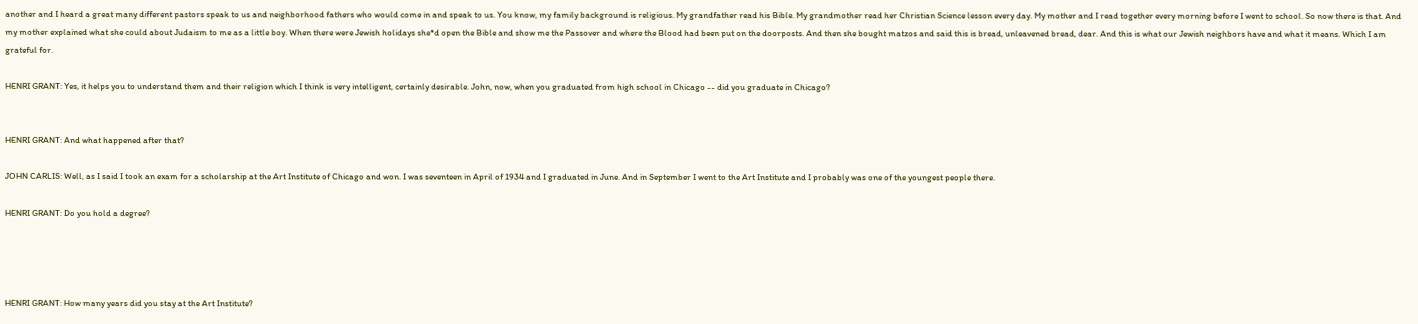another and I heard a great many different pastors speak to us and neighborhood fathers who would come in and speak to us. You know, my family background is religious. My grandfather read his Bible. My grandmother read her Christian Science lesson every day. My mother and I read together every morning before I went to school. So now there is that. And my mother explained what she could about Judaism to me as a little boy. When there were Jewish holidays she*d open the Bible and show me the Passover and where the Blood had been put on the doorposts. And then she bought matzos and said this is bread, unleavened bread, dear. And this is what our Jewish neighbors have and what it means. Which I am grateful for.

HENRI GRANT: Yes, it helps you to understand them and their religion which I think is very intelligent, certainly desirable. John, now, when you graduated from high school in Chicago -- did you graduate in Chicago?


HENRI GRANT: And what happened after that?

JOHN CARLIS: Well, as I said I took an exam for a scholarship at the Art Institute of Chicago and won. I was seventeen in April of 1934 and I graduated in June. And in September I went to the Art Institute and I probably was one of the youngest people there.

HENRI GRANT: Do you hold a degree?




HENRI GRANT: How many years did you stay at the Art Institute?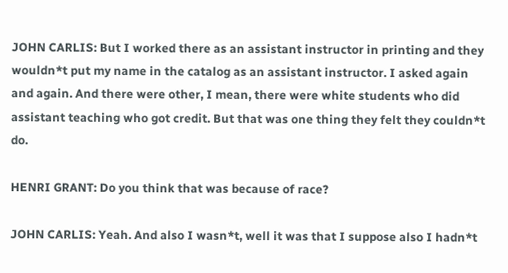JOHN CARLIS: But I worked there as an assistant instructor in printing and they wouldn*t put my name in the catalog as an assistant instructor. I asked again and again. And there were other, I mean, there were white students who did assistant teaching who got credit. But that was one thing they felt they couldn*t do.

HENRI GRANT: Do you think that was because of race?

JOHN CARLIS: Yeah. And also I wasn*t, well it was that I suppose also I hadn*t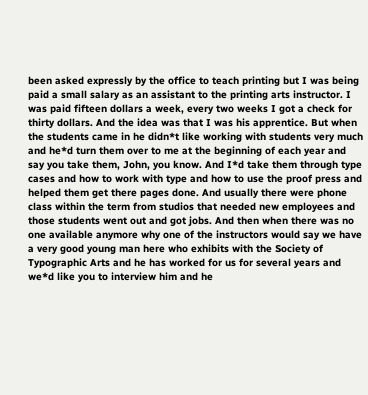been asked expressly by the office to teach printing but I was being paid a small salary as an assistant to the printing arts instructor. I was paid fifteen dollars a week, every two weeks I got a check for thirty dollars. And the idea was that I was his apprentice. But when the students came in he didn*t like working with students very much and he*d turn them over to me at the beginning of each year and say you take them, John, you know. And I*d take them through type cases and how to work with type and how to use the proof press and helped them get there pages done. And usually there were phone class within the term from studios that needed new employees and those students went out and got jobs. And then when there was no one available anymore why one of the instructors would say we have a very good young man here who exhibits with the Society of Typographic Arts and he has worked for us for several years and we*d like you to interview him and he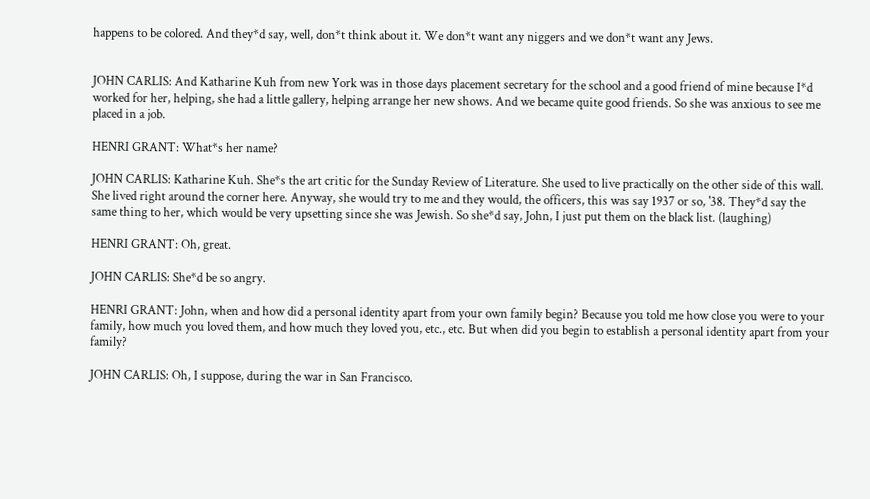happens to be colored. And they*d say, well, don*t think about it. We don*t want any niggers and we don*t want any Jews.


JOHN CARLIS: And Katharine Kuh from new York was in those days placement secretary for the school and a good friend of mine because I*d worked for her, helping, she had a little gallery, helping arrange her new shows. And we became quite good friends. So she was anxious to see me placed in a job.

HENRI GRANT: What*s her name?

JOHN CARLIS: Katharine Kuh. She*s the art critic for the Sunday Review of Literature. She used to live practically on the other side of this wall. She lived right around the corner here. Anyway, she would try to me and they would, the officers, this was say 1937 or so, '38. They*d say the same thing to her, which would be very upsetting since she was Jewish. So she*d say, John, I just put them on the black list. (laughing)

HENRI GRANT: Oh, great.

JOHN CARLIS: She*d be so angry.

HENRI GRANT: John, when and how did a personal identity apart from your own family begin? Because you told me how close you were to your family, how much you loved them, and how much they loved you, etc., etc. But when did you begin to establish a personal identity apart from your family?

JOHN CARLIS: Oh, I suppose, during the war in San Francisco.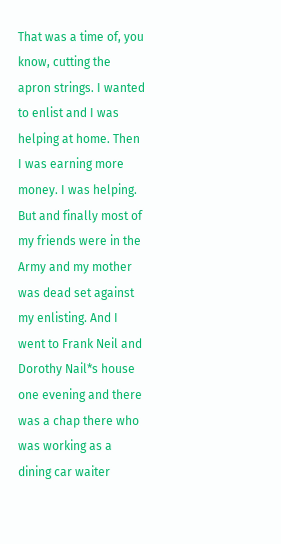That was a time of, you know, cutting the apron strings. I wanted to enlist and I was helping at home. Then I was earning more money. I was helping. But and finally most of my friends were in the Army and my mother was dead set against my enlisting. And I went to Frank Neil and Dorothy Nail*s house one evening and there was a chap there who was working as a dining car waiter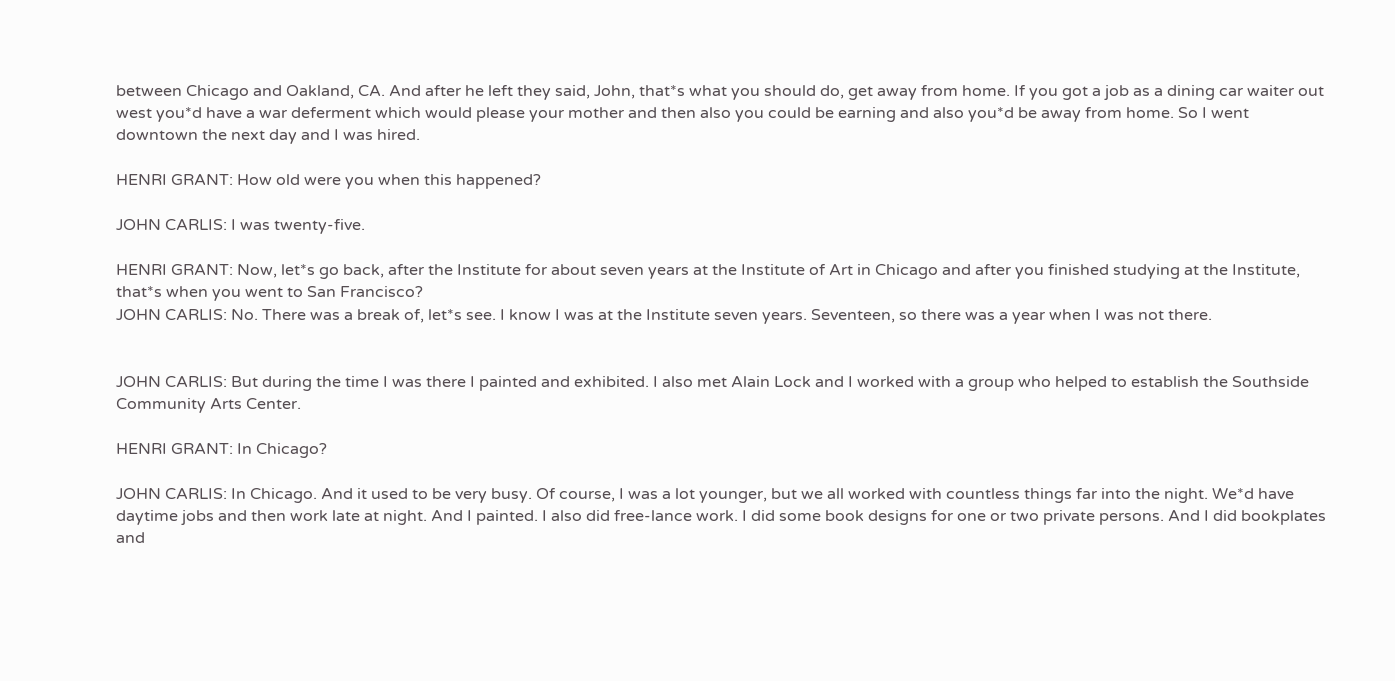between Chicago and Oakland, CA. And after he left they said, John, that*s what you should do, get away from home. If you got a job as a dining car waiter out west you*d have a war deferment which would please your mother and then also you could be earning and also you*d be away from home. So I went downtown the next day and I was hired.

HENRI GRANT: How old were you when this happened?

JOHN CARLIS: I was twenty-five.

HENRI GRANT: Now, let*s go back, after the Institute for about seven years at the Institute of Art in Chicago and after you finished studying at the Institute, that*s when you went to San Francisco?
JOHN CARLIS: No. There was a break of, let*s see. I know I was at the Institute seven years. Seventeen, so there was a year when I was not there.


JOHN CARLIS: But during the time I was there I painted and exhibited. I also met Alain Lock and I worked with a group who helped to establish the Southside Community Arts Center.

HENRI GRANT: In Chicago?

JOHN CARLIS: In Chicago. And it used to be very busy. Of course, I was a lot younger, but we all worked with countless things far into the night. We*d have daytime jobs and then work late at night. And I painted. I also did free-lance work. I did some book designs for one or two private persons. And I did bookplates and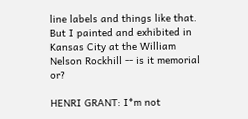line labels and things like that. But I painted and exhibited in Kansas City at the William Nelson Rockhill -- is it memorial or?

HENRI GRANT: I*m not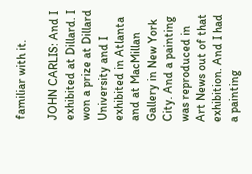familiar with it.

JOHN CARLIS: And I exhibited at Dillard. I won a prize at Dillard University and I exhibited in Atlanta and at MacMillan Gallery in New York City. And a painting was reproduced in Art News out of that exhibition. And I had a painting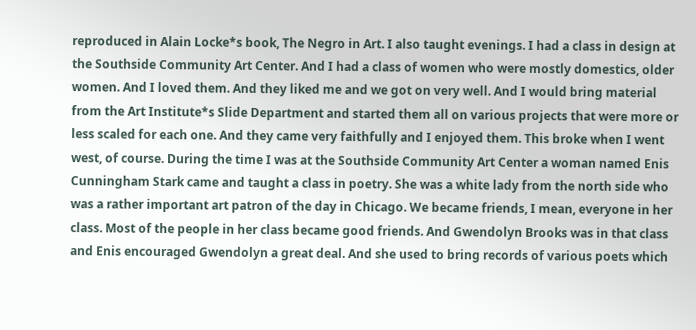reproduced in Alain Locke*s book, The Negro in Art. I also taught evenings. I had a class in design at the Southside Community Art Center. And I had a class of women who were mostly domestics, older women. And I loved them. And they liked me and we got on very well. And I would bring material from the Art Institute*s Slide Department and started them all on various projects that were more or less scaled for each one. And they came very faithfully and I enjoyed them. This broke when I went west, of course. During the time I was at the Southside Community Art Center a woman named Enis Cunningham Stark came and taught a class in poetry. She was a white lady from the north side who was a rather important art patron of the day in Chicago. We became friends, I mean, everyone in her class. Most of the people in her class became good friends. And Gwendolyn Brooks was in that class and Enis encouraged Gwendolyn a great deal. And she used to bring records of various poets which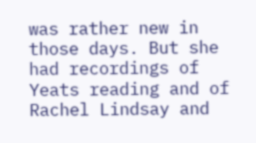was rather new in those days. But she had recordings of Yeats reading and of Rachel Lindsay and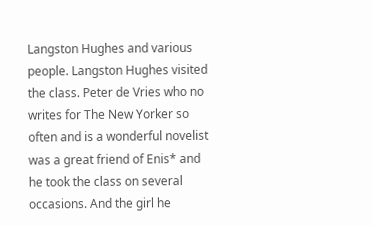Langston Hughes and various people. Langston Hughes visited the class. Peter de Vries who no writes for The New Yorker so often and is a wonderful novelist was a great friend of Enis* and he took the class on several occasions. And the girl he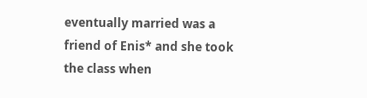eventually married was a friend of Enis* and she took the class when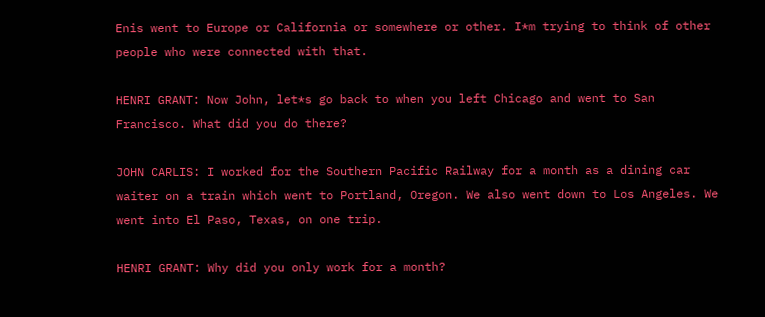Enis went to Europe or California or somewhere or other. I*m trying to think of other people who were connected with that.

HENRI GRANT: Now John, let*s go back to when you left Chicago and went to San Francisco. What did you do there?

JOHN CARLIS: I worked for the Southern Pacific Railway for a month as a dining car waiter on a train which went to Portland, Oregon. We also went down to Los Angeles. We went into El Paso, Texas, on one trip.

HENRI GRANT: Why did you only work for a month?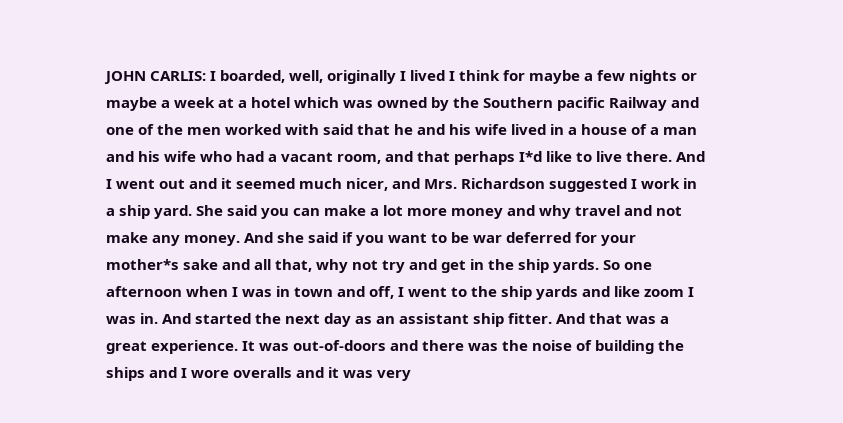JOHN CARLIS: I boarded, well, originally I lived I think for maybe a few nights or maybe a week at a hotel which was owned by the Southern pacific Railway and one of the men worked with said that he and his wife lived in a house of a man and his wife who had a vacant room, and that perhaps I*d like to live there. And I went out and it seemed much nicer, and Mrs. Richardson suggested I work in a ship yard. She said you can make a lot more money and why travel and not make any money. And she said if you want to be war deferred for your mother*s sake and all that, why not try and get in the ship yards. So one afternoon when I was in town and off, I went to the ship yards and like zoom I was in. And started the next day as an assistant ship fitter. And that was a great experience. It was out-of-doors and there was the noise of building the ships and I wore overalls and it was very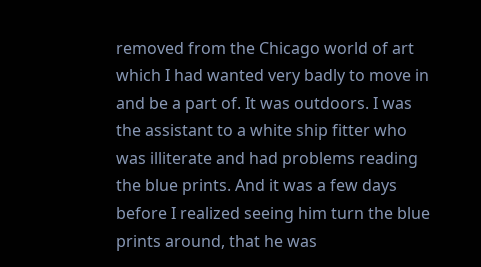removed from the Chicago world of art which I had wanted very badly to move in and be a part of. It was outdoors. I was the assistant to a white ship fitter who was illiterate and had problems reading the blue prints. And it was a few days before I realized seeing him turn the blue prints around, that he was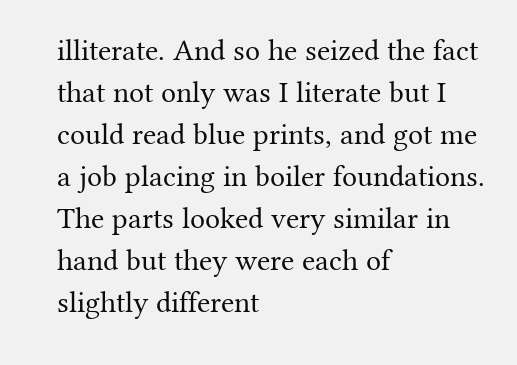illiterate. And so he seized the fact that not only was I literate but I could read blue prints, and got me a job placing in boiler foundations. The parts looked very similar in hand but they were each of slightly different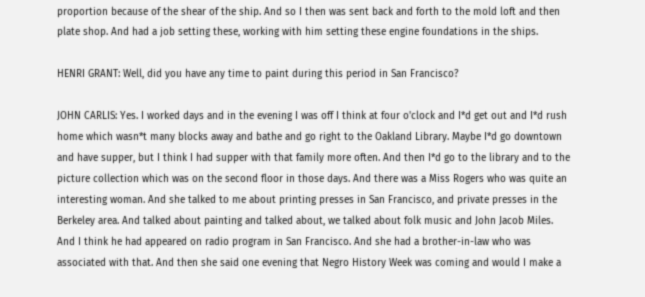proportion because of the shear of the ship. And so I then was sent back and forth to the mold loft and then plate shop. And had a job setting these, working with him setting these engine foundations in the ships.

HENRI GRANT: Well, did you have any time to paint during this period in San Francisco?

JOHN CARLIS: Yes. I worked days and in the evening I was off I think at four o'clock and I*d get out and I*d rush home which wasn*t many blocks away and bathe and go right to the Oakland Library. Maybe I*d go downtown and have supper, but I think I had supper with that family more often. And then I*d go to the library and to the picture collection which was on the second floor in those days. And there was a Miss Rogers who was quite an interesting woman. And she talked to me about printing presses in San Francisco, and private presses in the Berkeley area. And talked about painting and talked about, we talked about folk music and John Jacob Miles. And I think he had appeared on radio program in San Francisco. And she had a brother-in-law who was associated with that. And then she said one evening that Negro History Week was coming and would I make a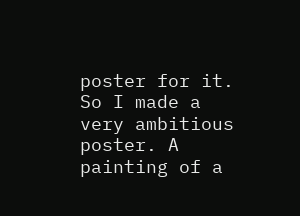poster for it. So I made a very ambitious poster. A painting of a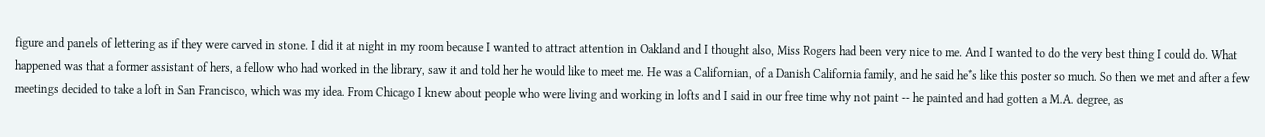figure and panels of lettering as if they were carved in stone. I did it at night in my room because I wanted to attract attention in Oakland and I thought also, Miss Rogers had been very nice to me. And I wanted to do the very best thing I could do. What happened was that a former assistant of hers, a fellow who had worked in the library, saw it and told her he would like to meet me. He was a Californian, of a Danish California family, and he said he*s like this poster so much. So then we met and after a few meetings decided to take a loft in San Francisco, which was my idea. From Chicago I knew about people who were living and working in lofts and I said in our free time why not paint -- he painted and had gotten a M.A. degree, as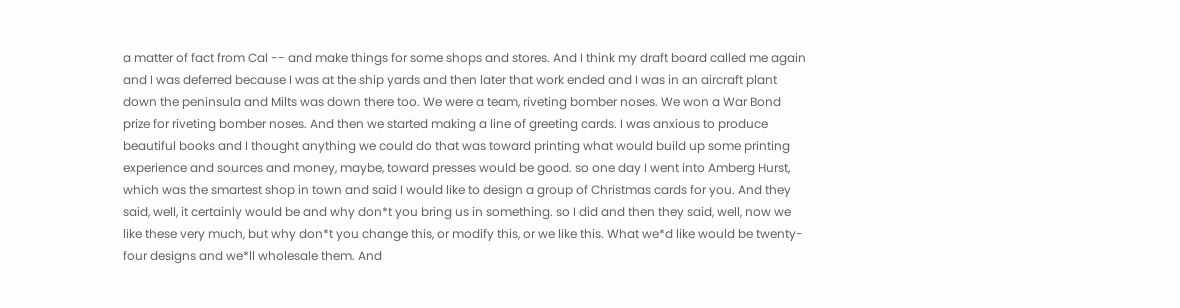a matter of fact from Cal -- and make things for some shops and stores. And I think my draft board called me again and I was deferred because I was at the ship yards and then later that work ended and I was in an aircraft plant down the peninsula and Milts was down there too. We were a team, riveting bomber noses. We won a War Bond prize for riveting bomber noses. And then we started making a line of greeting cards. I was anxious to produce beautiful books and I thought anything we could do that was toward printing what would build up some printing experience and sources and money, maybe, toward presses would be good. so one day I went into Amberg Hurst, which was the smartest shop in town and said I would like to design a group of Christmas cards for you. And they said, well, it certainly would be and why don*t you bring us in something. so I did and then they said, well, now we like these very much, but why don*t you change this, or modify this, or we like this. What we*d like would be twenty-four designs and we*ll wholesale them. And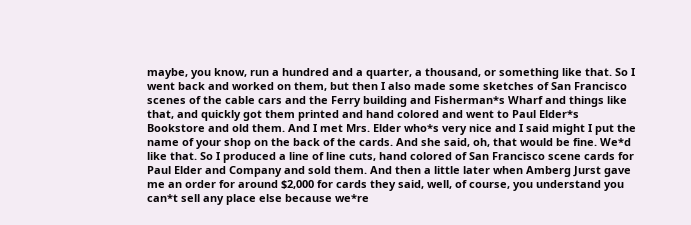maybe, you know, run a hundred and a quarter, a thousand, or something like that. So I went back and worked on them, but then I also made some sketches of San Francisco scenes of the cable cars and the Ferry building and Fisherman*s Wharf and things like that, and quickly got them printed and hand colored and went to Paul Elder*s Bookstore and old them. And I met Mrs. Elder who*s very nice and I said might I put the name of your shop on the back of the cards. And she said, oh, that would be fine. We*d like that. So I produced a line of line cuts, hand colored of San Francisco scene cards for Paul Elder and Company and sold them. And then a little later when Amberg Jurst gave me an order for around $2,000 for cards they said, well, of course, you understand you can*t sell any place else because we*re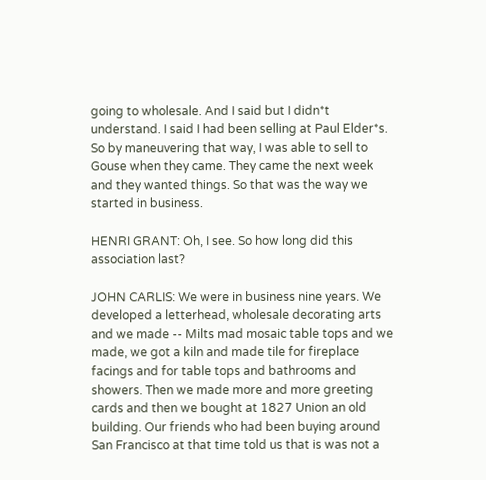going to wholesale. And I said but I didn*t understand. I said I had been selling at Paul Elder*s. So by maneuvering that way, I was able to sell to Gouse when they came. They came the next week and they wanted things. So that was the way we started in business.

HENRI GRANT: Oh, I see. So how long did this association last?

JOHN CARLIS: We were in business nine years. We developed a letterhead, wholesale decorating arts and we made -- Milts mad mosaic table tops and we made, we got a kiln and made tile for fireplace facings and for table tops and bathrooms and showers. Then we made more and more greeting cards and then we bought at 1827 Union an old building. Our friends who had been buying around San Francisco at that time told us that is was not a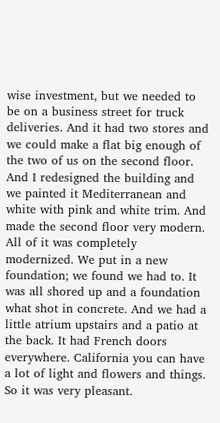wise investment, but we needed to be on a business street for truck deliveries. And it had two stores and we could make a flat big enough of the two of us on the second floor. And I redesigned the building and we painted it Mediterranean and white with pink and white trim. And made the second floor very modern. All of it was completely modernized. We put in a new foundation; we found we had to. It was all shored up and a foundation what shot in concrete. And we had a little atrium upstairs and a patio at the back. It had French doors everywhere. California you can have a lot of light and flowers and things. So it was very pleasant.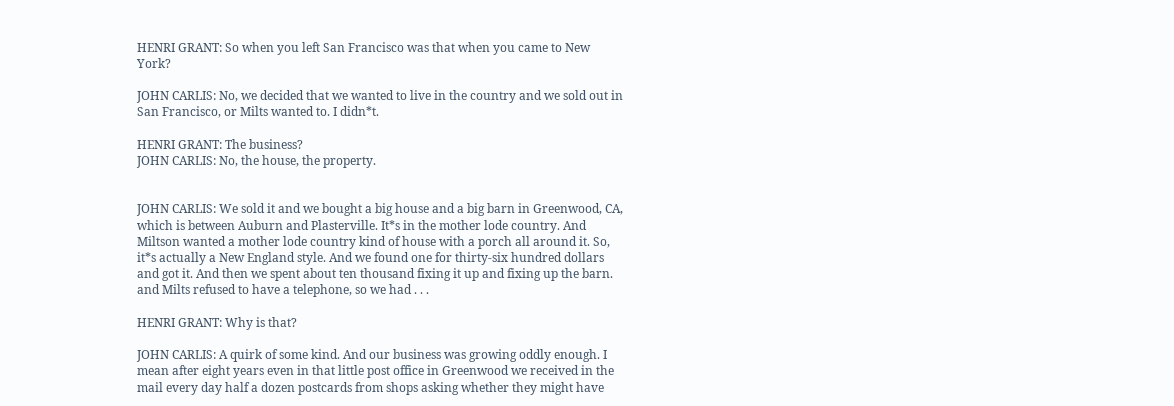HENRI GRANT: So when you left San Francisco was that when you came to New York?

JOHN CARLIS: No, we decided that we wanted to live in the country and we sold out in San Francisco, or Milts wanted to. I didn*t.

HENRI GRANT: The business?
JOHN CARLIS: No, the house, the property.


JOHN CARLIS: We sold it and we bought a big house and a big barn in Greenwood, CA, which is between Auburn and Plasterville. It*s in the mother lode country. And Miltson wanted a mother lode country kind of house with a porch all around it. So, it*s actually a New England style. And we found one for thirty-six hundred dollars and got it. And then we spent about ten thousand fixing it up and fixing up the barn. and Milts refused to have a telephone, so we had . . .

HENRI GRANT: Why is that?

JOHN CARLIS: A quirk of some kind. And our business was growing oddly enough. I mean after eight years even in that little post office in Greenwood we received in the mail every day half a dozen postcards from shops asking whether they might have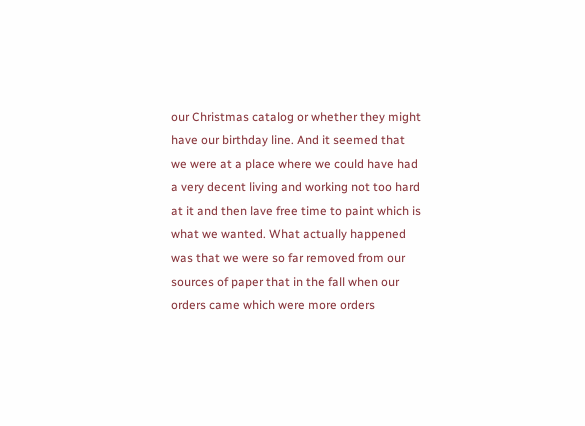our Christmas catalog or whether they might have our birthday line. And it seemed that we were at a place where we could have had a very decent living and working not too hard at it and then lave free time to paint which is what we wanted. What actually happened was that we were so far removed from our sources of paper that in the fall when our orders came which were more orders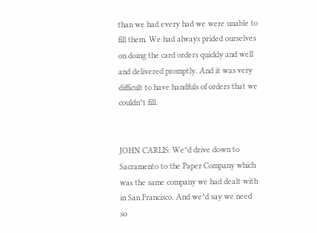than we had every had we were unable to fill them. We had always prided ourselves on doing the card orders quickly and well and delivered promptly. And it was very difficult to have handfuls of orders that we couldn*t fill.


JOHN CARLIS: We*d drive down to Sacramento to the Paper Company which was the same company we had dealt with in San Francisco. And we*d say we need so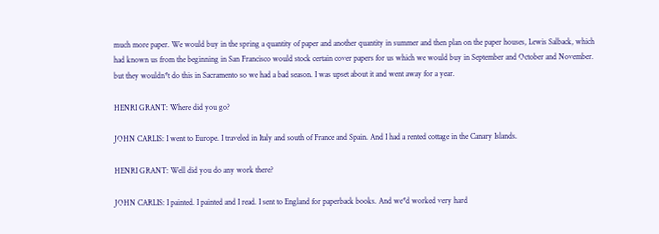much more paper. We would buy in the spring a quantity of paper and another quantity in summer and then plan on the paper houses, Lewis Salback, which had known us from the beginning in San Francisco would stock certain cover papers for us which we would buy in September and October and November. but they wouldn*t do this in Sacramento so we had a bad season. I was upset about it and went away for a year.

HENRI GRANT: Where did you go?

JOHN CARLIS: I went to Europe. I traveled in Italy and south of France and Spain. And I had a rented cottage in the Canary Islands.

HENRI GRANT: Well did you do any work there?

JOHN CARLIS: I painted. I painted and I read. I sent to England for paperback books. And we*d worked very hard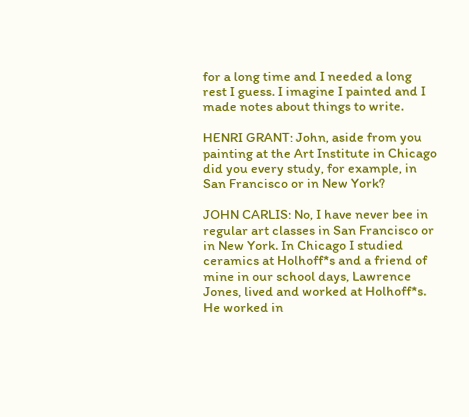for a long time and I needed a long rest I guess. I imagine I painted and I made notes about things to write.

HENRI GRANT: John, aside from you painting at the Art Institute in Chicago did you every study, for example, in San Francisco or in New York?

JOHN CARLIS: No, I have never bee in regular art classes in San Francisco or in New York. In Chicago I studied ceramics at Holhoff*s and a friend of mine in our school days, Lawrence Jones, lived and worked at Holhoff*s. He worked in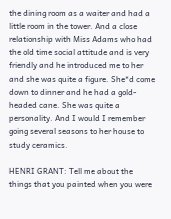the dining room as a waiter and had a little room in the tower. And a close relationship with Miss Adams who had the old time social attitude and is very friendly and he introduced me to her and she was quite a figure. She*d come down to dinner and he had a gold-headed cane. She was quite a personality. And I would I remember going several seasons to her house to study ceramics.

HENRI GRANT: Tell me about the things that you painted when you were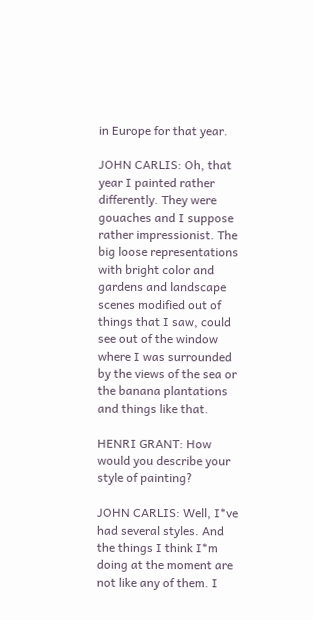in Europe for that year.

JOHN CARLIS: Oh, that year I painted rather differently. They were gouaches and I suppose rather impressionist. The big loose representations with bright color and gardens and landscape scenes modified out of things that I saw, could see out of the window where I was surrounded by the views of the sea or the banana plantations and things like that.

HENRI GRANT: How would you describe your style of painting?

JOHN CARLIS: Well, I*ve had several styles. And the things I think I*m doing at the moment are not like any of them. I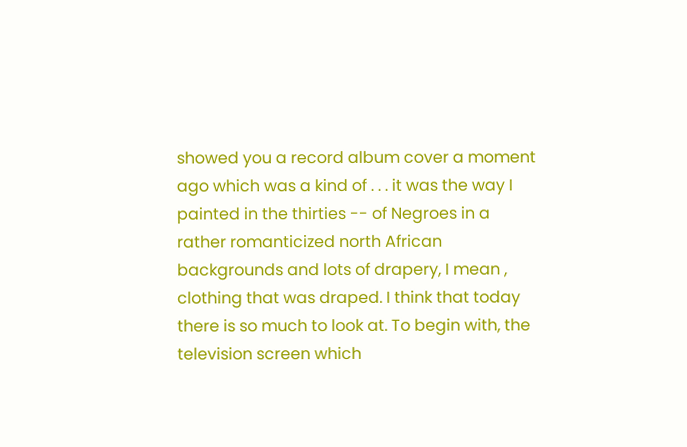showed you a record album cover a moment ago which was a kind of . . . it was the way I painted in the thirties -- of Negroes in a rather romanticized north African backgrounds and lots of drapery, I mean , clothing that was draped. I think that today there is so much to look at. To begin with, the television screen which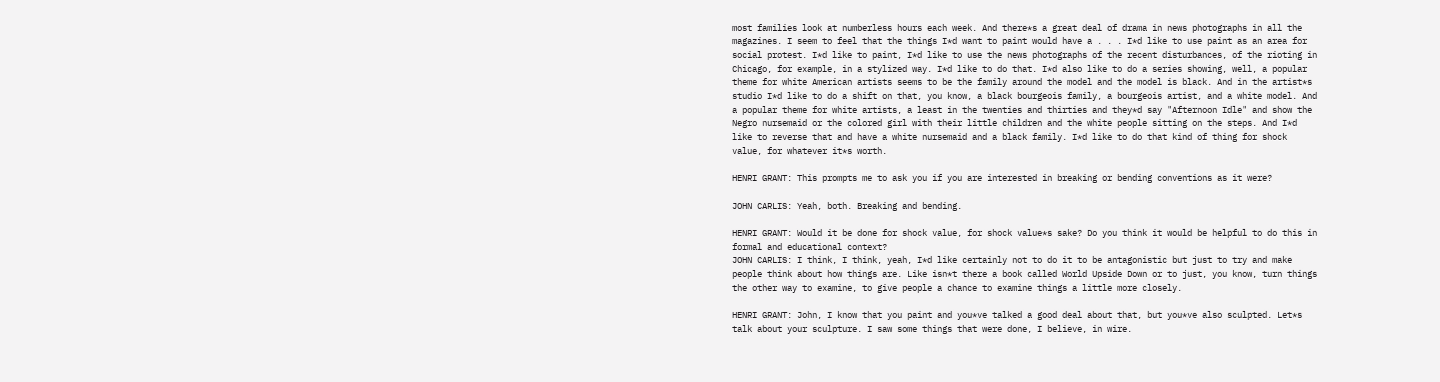most families look at numberless hours each week. And there*s a great deal of drama in news photographs in all the magazines. I seem to feel that the things I*d want to paint would have a . . . I*d like to use paint as an area for social protest. I*d like to paint, I*d like to use the news photographs of the recent disturbances, of the rioting in Chicago, for example, in a stylized way. I*d like to do that. I*d also like to do a series showing, well, a popular theme for white American artists seems to be the family around the model and the model is black. And in the artist*s studio I*d like to do a shift on that, you know, a black bourgeois family, a bourgeois artist, and a white model. And a popular theme for white artists, a least in the twenties and thirties and they*d say "Afternoon Idle" and show the Negro nursemaid or the colored girl with their little children and the white people sitting on the steps. And I*d like to reverse that and have a white nursemaid and a black family. I*d like to do that kind of thing for shock value, for whatever it*s worth.

HENRI GRANT: This prompts me to ask you if you are interested in breaking or bending conventions as it were?

JOHN CARLIS: Yeah, both. Breaking and bending.

HENRI GRANT: Would it be done for shock value, for shock value*s sake? Do you think it would be helpful to do this in formal and educational context?
JOHN CARLIS: I think, I think, yeah, I*d like certainly not to do it to be antagonistic but just to try and make people think about how things are. Like isn*t there a book called World Upside Down or to just, you know, turn things the other way to examine, to give people a chance to examine things a little more closely.

HENRI GRANT: John, I know that you paint and you*ve talked a good deal about that, but you*ve also sculpted. Let*s talk about your sculpture. I saw some things that were done, I believe, in wire.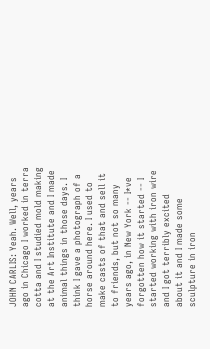JOHN CARLIS: Yeah. Well, years ago in Chicago I worked in terra cotta and I studied mold making at the Art Institute and I made animal things in those days. I think I gave a photograph of a horse around here. I used to make casts of that and sell it to friends, but not so many years ago, in New York -- I*ve forgotten how it started -- I started working with iron wire and I got terribly excited about it and I made some sculpture in iron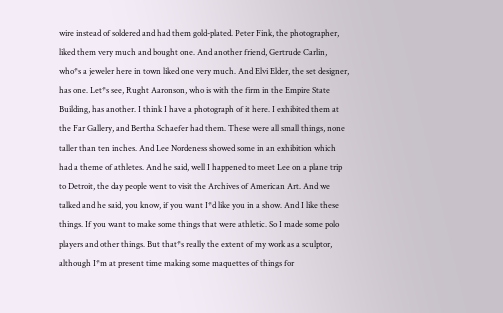wire instead of soldered and had them gold-plated. Peter Fink, the photographer, liked them very much and bought one. And another friend, Gertrude Carlin, who*s a jeweler here in town liked one very much. And Elvi Elder, the set designer, has one. Let*s see, Rught Aaronson, who is with the firm in the Empire State Building, has another. I think I have a photograph of it here. I exhibited them at the Far Gallery, and Bertha Schaefer had them. These were all small things, none taller than ten inches. And Lee Nordeness showed some in an exhibition which had a theme of athletes. And he said, well I happened to meet Lee on a plane trip to Detroit, the day people went to visit the Archives of American Art. And we talked and he said, you know, if you want I*d like you in a show. And I like these things. If you want to make some things that were athletic. So I made some polo players and other things. But that*s really the extent of my work as a sculptor, although I*m at present time making some maquettes of things for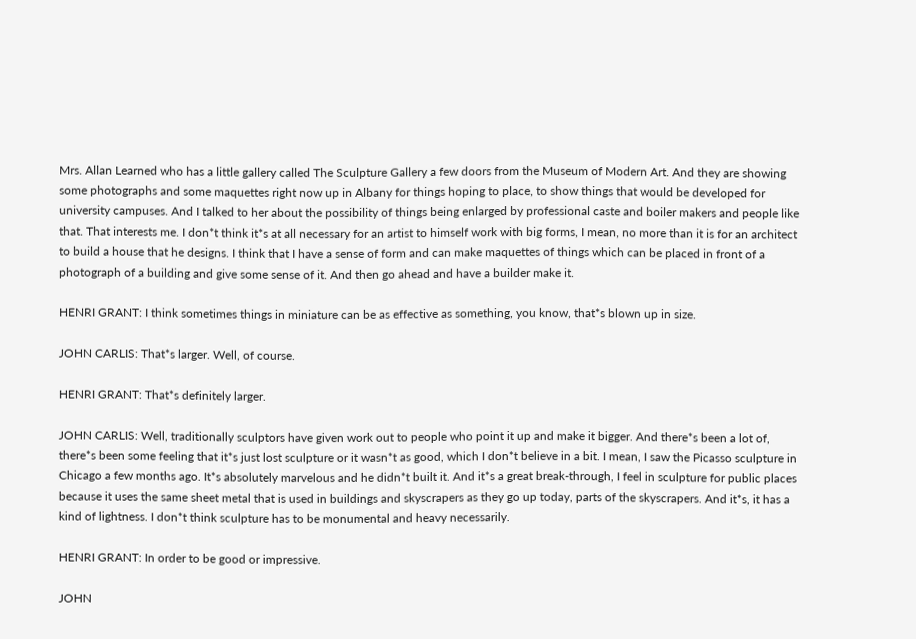Mrs. Allan Learned who has a little gallery called The Sculpture Gallery a few doors from the Museum of Modern Art. And they are showing some photographs and some maquettes right now up in Albany for things hoping to place, to show things that would be developed for university campuses. And I talked to her about the possibility of things being enlarged by professional caste and boiler makers and people like that. That interests me. I don*t think it*s at all necessary for an artist to himself work with big forms, I mean, no more than it is for an architect to build a house that he designs. I think that I have a sense of form and can make maquettes of things which can be placed in front of a photograph of a building and give some sense of it. And then go ahead and have a builder make it.

HENRI GRANT: I think sometimes things in miniature can be as effective as something, you know, that*s blown up in size.

JOHN CARLIS: That*s larger. Well, of course.

HENRI GRANT: That*s definitely larger.

JOHN CARLIS: Well, traditionally sculptors have given work out to people who point it up and make it bigger. And there*s been a lot of, there*s been some feeling that it*s just lost sculpture or it wasn*t as good, which I don*t believe in a bit. I mean, I saw the Picasso sculpture in Chicago a few months ago. It*s absolutely marvelous and he didn*t built it. And it*s a great break-through, I feel in sculpture for public places because it uses the same sheet metal that is used in buildings and skyscrapers as they go up today, parts of the skyscrapers. And it*s, it has a kind of lightness. I don*t think sculpture has to be monumental and heavy necessarily.

HENRI GRANT: In order to be good or impressive.

JOHN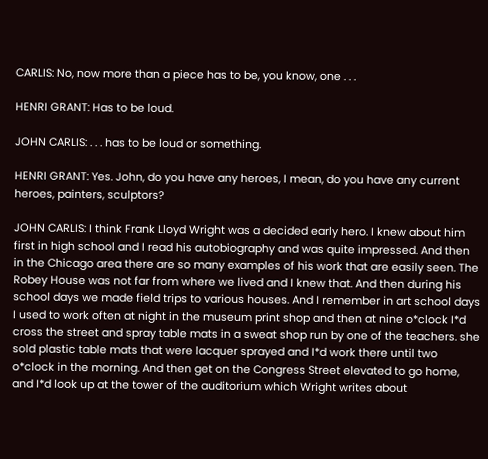CARLIS: No, now more than a piece has to be, you know, one . . .

HENRI GRANT: Has to be loud.

JOHN CARLIS: . . . has to be loud or something.

HENRI GRANT: Yes. John, do you have any heroes, I mean, do you have any current heroes, painters, sculptors?

JOHN CARLIS: I think Frank Lloyd Wright was a decided early hero. I knew about him first in high school and I read his autobiography and was quite impressed. And then in the Chicago area there are so many examples of his work that are easily seen. The Robey House was not far from where we lived and I knew that. And then during his school days we made field trips to various houses. And I remember in art school days I used to work often at night in the museum print shop and then at nine o*clock I*d cross the street and spray table mats in a sweat shop run by one of the teachers. she sold plastic table mats that were lacquer sprayed and I*d work there until two o*clock in the morning. And then get on the Congress Street elevated to go home, and I*d look up at the tower of the auditorium which Wright writes about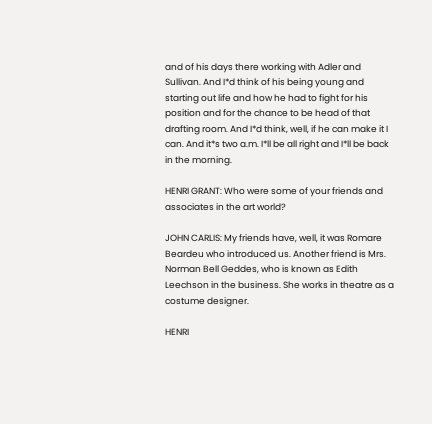and of his days there working with Adler and Sullivan. And I*d think of his being young and starting out life and how he had to fight for his position and for the chance to be head of that drafting room. And I*d think, well, if he can make it I can. And it*s two a.m. I*ll be all right and I*ll be back in the morning.

HENRI GRANT: Who were some of your friends and associates in the art world?

JOHN CARLIS: My friends have, well, it was Romare Beardeu who introduced us. Another friend is Mrs. Norman Bell Geddes, who is known as Edith Leechson in the business. She works in theatre as a costume designer.

HENRI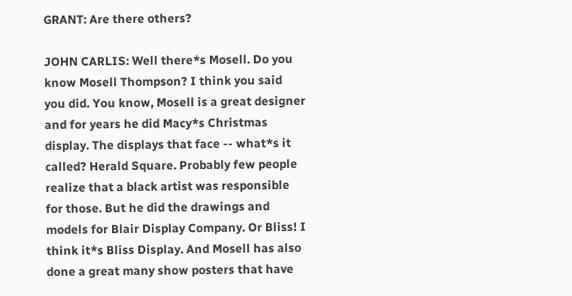GRANT: Are there others?

JOHN CARLIS: Well there*s Mosell. Do you know Mosell Thompson? I think you said you did. You know, Mosell is a great designer and for years he did Macy*s Christmas display. The displays that face -- what*s it called? Herald Square. Probably few people realize that a black artist was responsible for those. But he did the drawings and models for Blair Display Company. Or Bliss! I think it*s Bliss Display. And Mosell has also done a great many show posters that have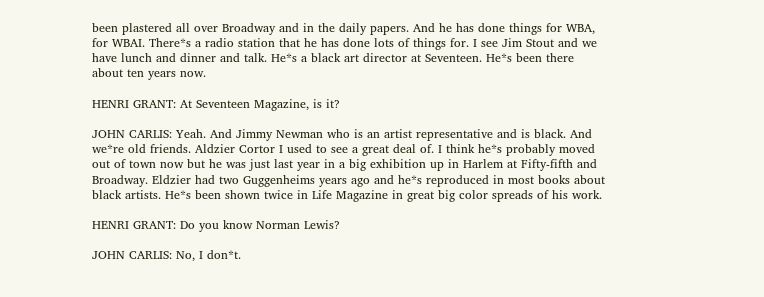been plastered all over Broadway and in the daily papers. And he has done things for WBA, for WBAI. There*s a radio station that he has done lots of things for. I see Jim Stout and we have lunch and dinner and talk. He*s a black art director at Seventeen. He*s been there about ten years now.

HENRI GRANT: At Seventeen Magazine, is it?

JOHN CARLIS: Yeah. And Jimmy Newman who is an artist representative and is black. And we*re old friends. Aldzier Cortor I used to see a great deal of. I think he*s probably moved out of town now but he was just last year in a big exhibition up in Harlem at Fifty-fifth and Broadway. Eldzier had two Guggenheims years ago and he*s reproduced in most books about black artists. He*s been shown twice in Life Magazine in great big color spreads of his work.

HENRI GRANT: Do you know Norman Lewis?

JOHN CARLIS: No, I don*t.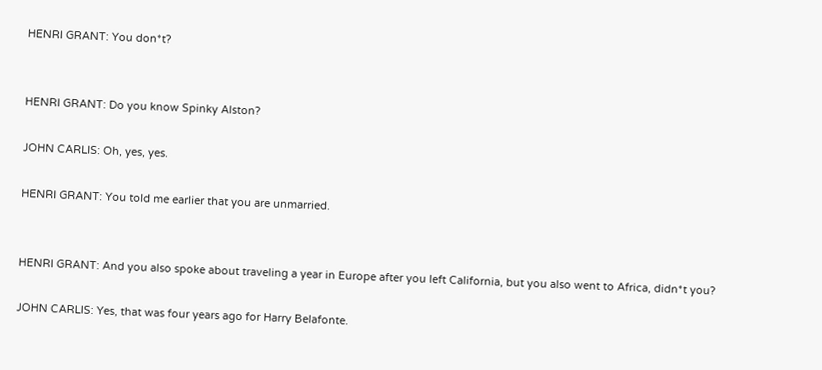HENRI GRANT: You don*t?


HENRI GRANT: Do you know Spinky Alston?

JOHN CARLIS: Oh, yes, yes.

HENRI GRANT: You told me earlier that you are unmarried.


HENRI GRANT: And you also spoke about traveling a year in Europe after you left California, but you also went to Africa, didn*t you?

JOHN CARLIS: Yes, that was four years ago for Harry Belafonte.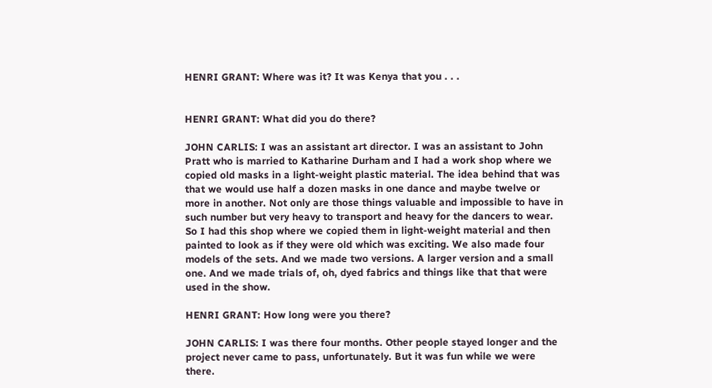HENRI GRANT: Where was it? It was Kenya that you . . .


HENRI GRANT: What did you do there?

JOHN CARLIS: I was an assistant art director. I was an assistant to John Pratt who is married to Katharine Durham and I had a work shop where we copied old masks in a light-weight plastic material. The idea behind that was that we would use half a dozen masks in one dance and maybe twelve or more in another. Not only are those things valuable and impossible to have in such number but very heavy to transport and heavy for the dancers to wear. So I had this shop where we copied them in light-weight material and then painted to look as if they were old which was exciting. We also made four models of the sets. And we made two versions. A larger version and a small one. And we made trials of, oh, dyed fabrics and things like that that were used in the show.

HENRI GRANT: How long were you there?

JOHN CARLIS: I was there four months. Other people stayed longer and the project never came to pass, unfortunately. But it was fun while we were there.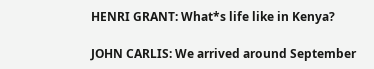HENRI GRANT: What*s life like in Kenya?

JOHN CARLIS: We arrived around September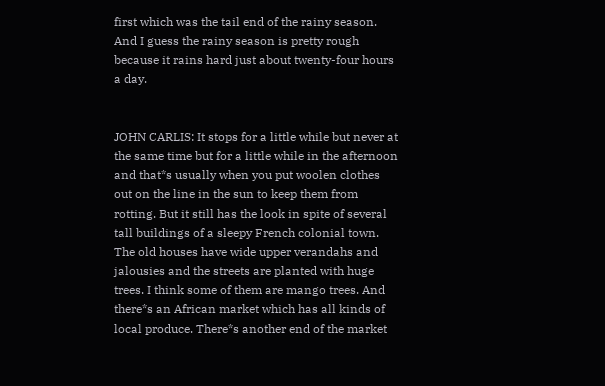first which was the tail end of the rainy season. And I guess the rainy season is pretty rough because it rains hard just about twenty-four hours a day.


JOHN CARLIS: It stops for a little while but never at the same time but for a little while in the afternoon and that*s usually when you put woolen clothes out on the line in the sun to keep them from rotting. But it still has the look in spite of several tall buildings of a sleepy French colonial town. The old houses have wide upper verandahs and jalousies and the streets are planted with huge trees. I think some of them are mango trees. And there*s an African market which has all kinds of local produce. There*s another end of the market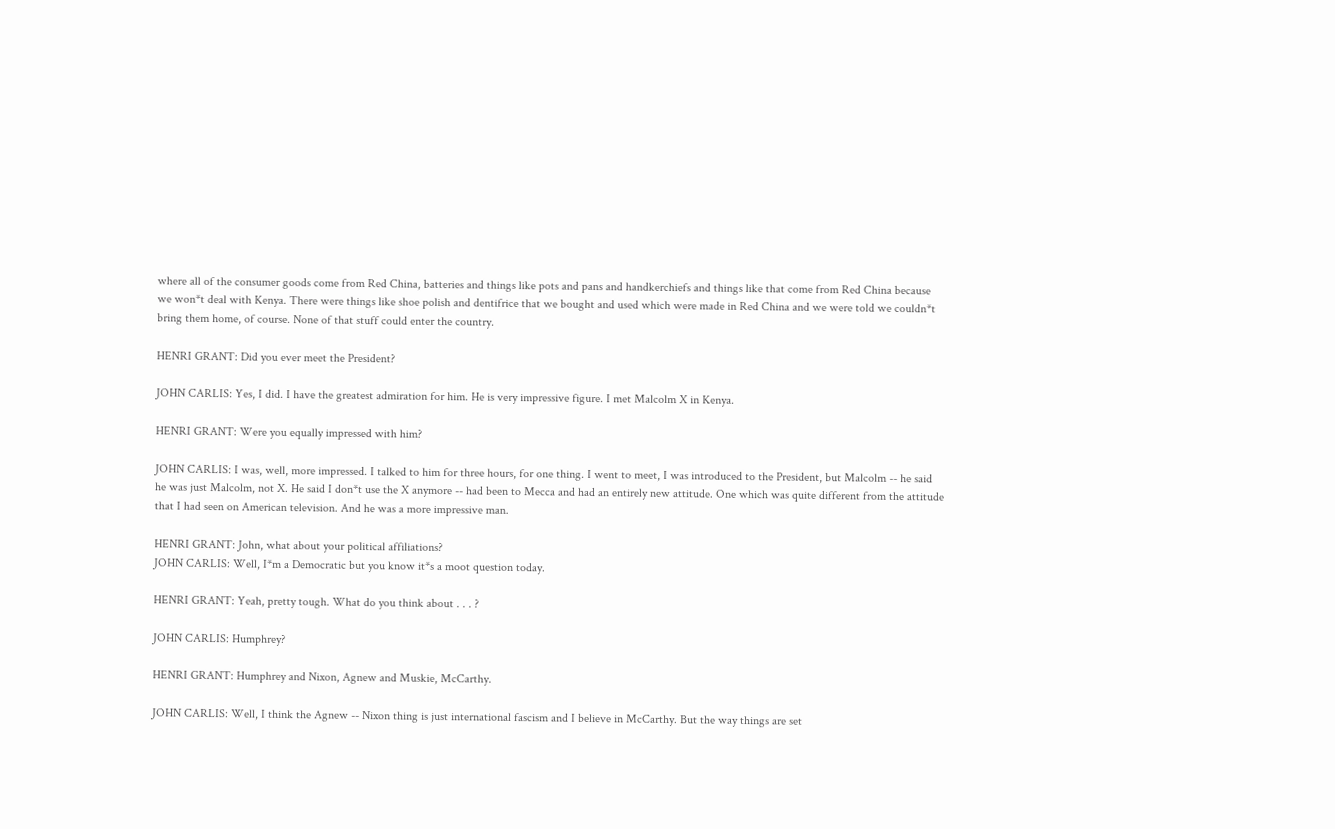where all of the consumer goods come from Red China, batteries and things like pots and pans and handkerchiefs and things like that come from Red China because we won*t deal with Kenya. There were things like shoe polish and dentifrice that we bought and used which were made in Red China and we were told we couldn*t bring them home, of course. None of that stuff could enter the country.

HENRI GRANT: Did you ever meet the President?

JOHN CARLIS: Yes, I did. I have the greatest admiration for him. He is very impressive figure. I met Malcolm X in Kenya.

HENRI GRANT: Were you equally impressed with him?

JOHN CARLIS: I was, well, more impressed. I talked to him for three hours, for one thing. I went to meet, I was introduced to the President, but Malcolm -- he said he was just Malcolm, not X. He said I don*t use the X anymore -- had been to Mecca and had an entirely new attitude. One which was quite different from the attitude that I had seen on American television. And he was a more impressive man.

HENRI GRANT: John, what about your political affiliations?
JOHN CARLIS: Well, I*m a Democratic but you know it*s a moot question today.

HENRI GRANT: Yeah, pretty tough. What do you think about . . . ?

JOHN CARLIS: Humphrey?

HENRI GRANT: Humphrey and Nixon, Agnew and Muskie, McCarthy.

JOHN CARLIS: Well, I think the Agnew -- Nixon thing is just international fascism and I believe in McCarthy. But the way things are set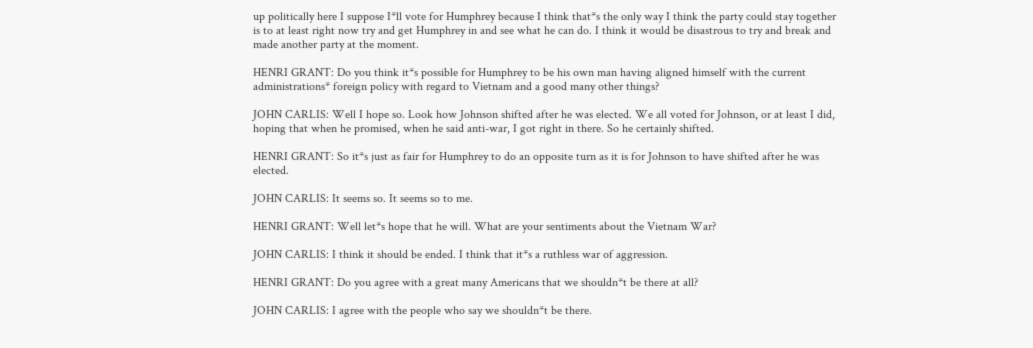up politically here I suppose I*ll vote for Humphrey because I think that*s the only way I think the party could stay together is to at least right now try and get Humphrey in and see what he can do. I think it would be disastrous to try and break and made another party at the moment.

HENRI GRANT: Do you think it*s possible for Humphrey to be his own man having aligned himself with the current administrations* foreign policy with regard to Vietnam and a good many other things?

JOHN CARLIS: Well I hope so. Look how Johnson shifted after he was elected. We all voted for Johnson, or at least I did, hoping that when he promised, when he said anti-war, I got right in there. So he certainly shifted.

HENRI GRANT: So it*s just as fair for Humphrey to do an opposite turn as it is for Johnson to have shifted after he was elected.

JOHN CARLIS: It seems so. It seems so to me.

HENRI GRANT: Well let*s hope that he will. What are your sentiments about the Vietnam War?

JOHN CARLIS: I think it should be ended. I think that it*s a ruthless war of aggression.

HENRI GRANT: Do you agree with a great many Americans that we shouldn*t be there at all?

JOHN CARLIS: I agree with the people who say we shouldn*t be there.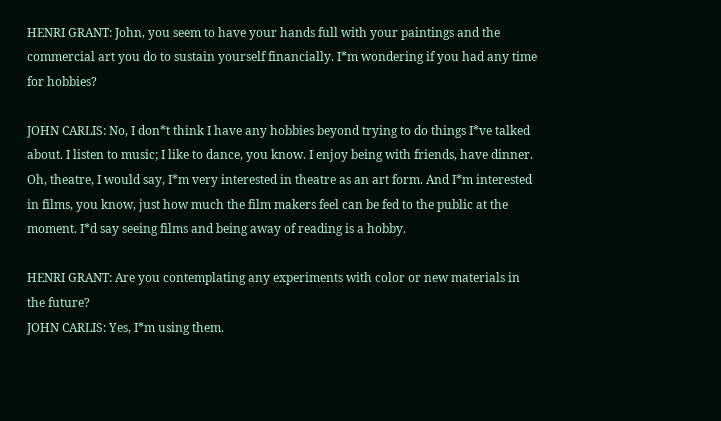HENRI GRANT: John, you seem to have your hands full with your paintings and the commercial art you do to sustain yourself financially. I*m wondering if you had any time for hobbies?

JOHN CARLIS: No, I don*t think I have any hobbies beyond trying to do things I*ve talked about. I listen to music; I like to dance, you know. I enjoy being with friends, have dinner. Oh, theatre, I would say, I*m very interested in theatre as an art form. And I*m interested in films, you know, just how much the film makers feel can be fed to the public at the moment. I*d say seeing films and being away of reading is a hobby.

HENRI GRANT: Are you contemplating any experiments with color or new materials in the future?
JOHN CARLIS: Yes, I*m using them.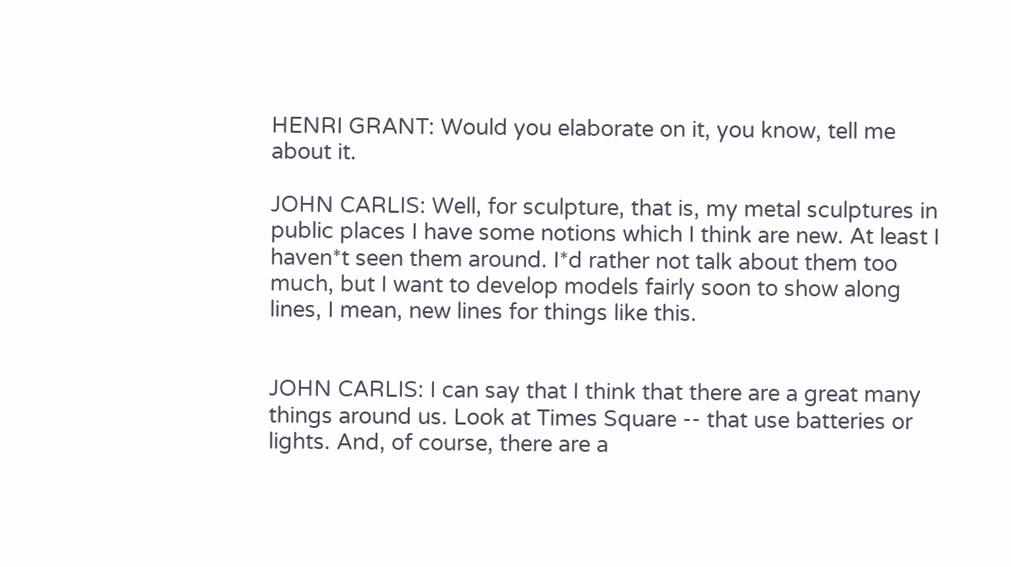HENRI GRANT: Would you elaborate on it, you know, tell me about it.

JOHN CARLIS: Well, for sculpture, that is, my metal sculptures in public places I have some notions which I think are new. At least I haven*t seen them around. I*d rather not talk about them too much, but I want to develop models fairly soon to show along lines, I mean, new lines for things like this.


JOHN CARLIS: I can say that I think that there are a great many things around us. Look at Times Square -- that use batteries or lights. And, of course, there are a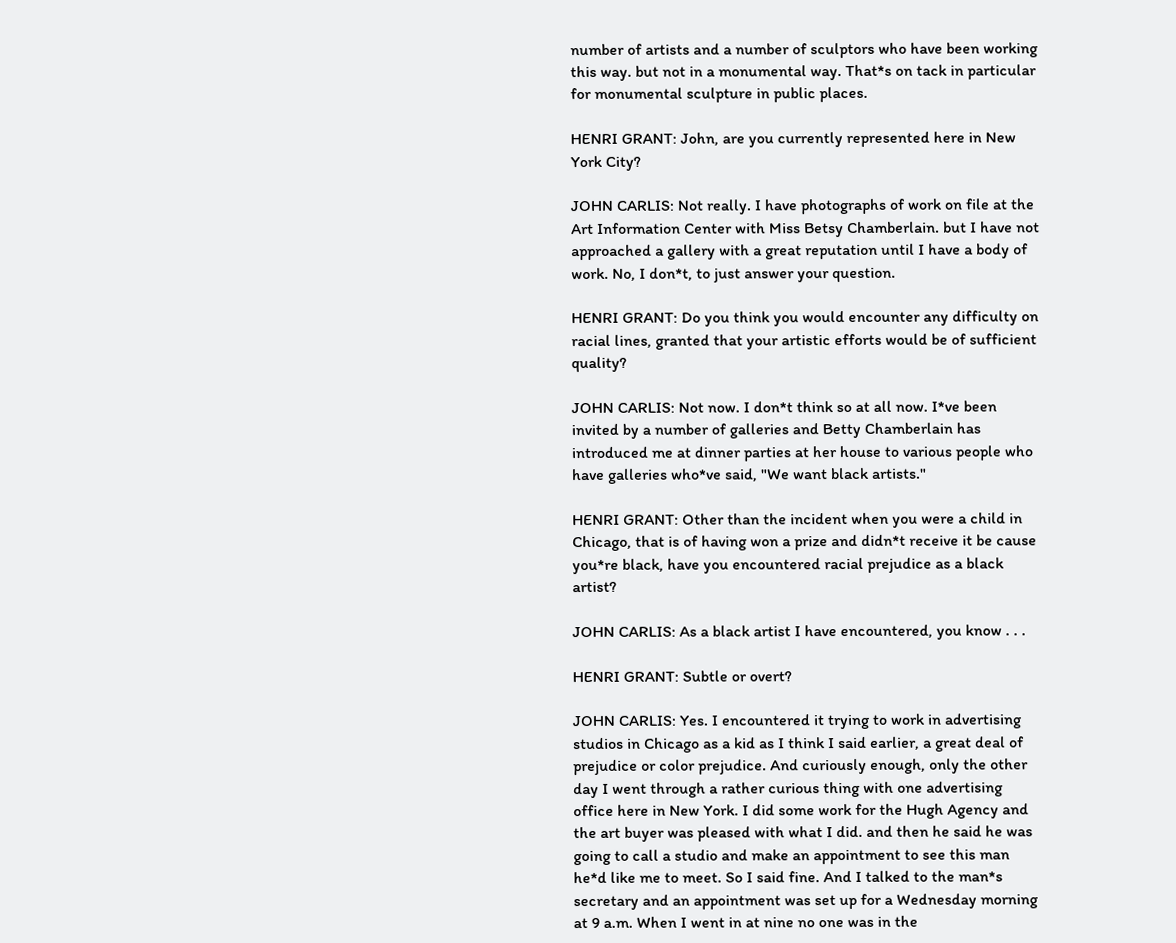number of artists and a number of sculptors who have been working this way. but not in a monumental way. That*s on tack in particular for monumental sculpture in public places.

HENRI GRANT: John, are you currently represented here in New York City?

JOHN CARLIS: Not really. I have photographs of work on file at the Art Information Center with Miss Betsy Chamberlain. but I have not approached a gallery with a great reputation until I have a body of work. No, I don*t, to just answer your question.

HENRI GRANT: Do you think you would encounter any difficulty on racial lines, granted that your artistic efforts would be of sufficient quality?

JOHN CARLIS: Not now. I don*t think so at all now. I*ve been invited by a number of galleries and Betty Chamberlain has introduced me at dinner parties at her house to various people who have galleries who*ve said, "We want black artists."

HENRI GRANT: Other than the incident when you were a child in Chicago, that is of having won a prize and didn*t receive it be cause you*re black, have you encountered racial prejudice as a black artist?

JOHN CARLIS: As a black artist I have encountered, you know . . .

HENRI GRANT: Subtle or overt?

JOHN CARLIS: Yes. I encountered it trying to work in advertising studios in Chicago as a kid as I think I said earlier, a great deal of prejudice or color prejudice. And curiously enough, only the other day I went through a rather curious thing with one advertising office here in New York. I did some work for the Hugh Agency and the art buyer was pleased with what I did. and then he said he was going to call a studio and make an appointment to see this man he*d like me to meet. So I said fine. And I talked to the man*s secretary and an appointment was set up for a Wednesday morning at 9 a.m. When I went in at nine no one was in the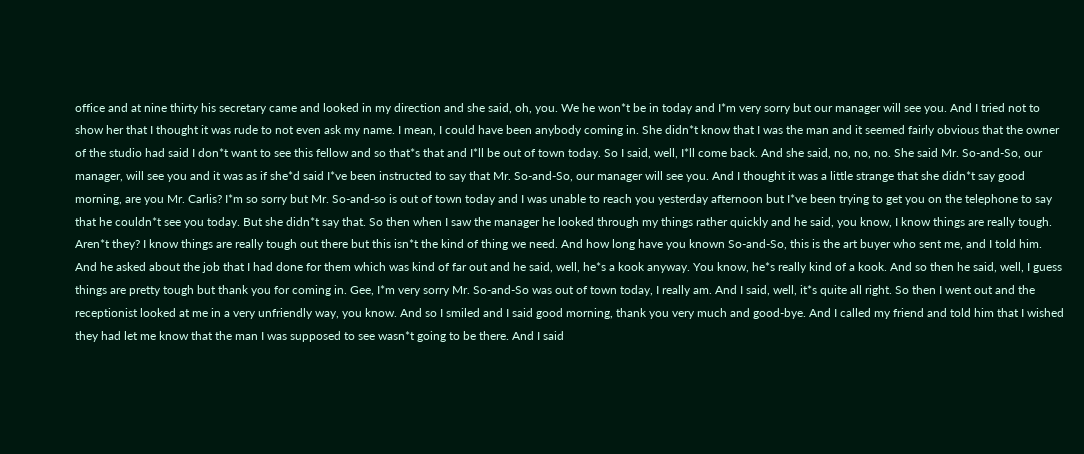office and at nine thirty his secretary came and looked in my direction and she said, oh, you. We he won*t be in today and I*m very sorry but our manager will see you. And I tried not to show her that I thought it was rude to not even ask my name. I mean, I could have been anybody coming in. She didn*t know that I was the man and it seemed fairly obvious that the owner of the studio had said I don*t want to see this fellow and so that*s that and I*ll be out of town today. So I said, well, I*ll come back. And she said, no, no, no. She said Mr. So-and-So, our manager, will see you and it was as if she*d said I*ve been instructed to say that Mr. So-and-So, our manager will see you. And I thought it was a little strange that she didn*t say good morning, are you Mr. Carlis? I*m so sorry but Mr. So-and-so is out of town today and I was unable to reach you yesterday afternoon but I*ve been trying to get you on the telephone to say that he couldn*t see you today. But she didn*t say that. So then when I saw the manager he looked through my things rather quickly and he said, you know, I know things are really tough. Aren*t they? I know things are really tough out there but this isn*t the kind of thing we need. And how long have you known So-and-So, this is the art buyer who sent me, and I told him. And he asked about the job that I had done for them which was kind of far out and he said, well, he*s a kook anyway. You know, he*s really kind of a kook. And so then he said, well, I guess things are pretty tough but thank you for coming in. Gee, I*m very sorry Mr. So-and-So was out of town today, I really am. And I said, well, it*s quite all right. So then I went out and the receptionist looked at me in a very unfriendly way, you know. And so I smiled and I said good morning, thank you very much and good-bye. And I called my friend and told him that I wished they had let me know that the man I was supposed to see wasn*t going to be there. And I said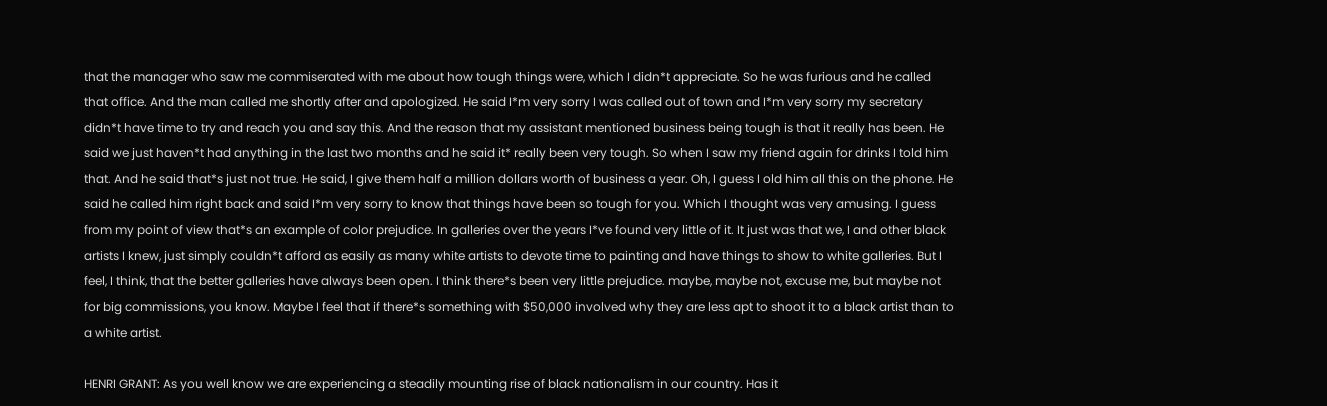that the manager who saw me commiserated with me about how tough things were, which I didn*t appreciate. So he was furious and he called that office. And the man called me shortly after and apologized. He said I*m very sorry I was called out of town and I*m very sorry my secretary didn*t have time to try and reach you and say this. And the reason that my assistant mentioned business being tough is that it really has been. He said we just haven*t had anything in the last two months and he said it* really been very tough. So when I saw my friend again for drinks I told him that. And he said that*s just not true. He said, I give them half a million dollars worth of business a year. Oh, I guess I old him all this on the phone. He said he called him right back and said I*m very sorry to know that things have been so tough for you. Which I thought was very amusing. I guess from my point of view that*s an example of color prejudice. In galleries over the years I*ve found very little of it. It just was that we, I and other black artists I knew, just simply couldn*t afford as easily as many white artists to devote time to painting and have things to show to white galleries. But I feel, I think, that the better galleries have always been open. I think there*s been very little prejudice. maybe, maybe not, excuse me, but maybe not for big commissions, you know. Maybe I feel that if there*s something with $50,000 involved why they are less apt to shoot it to a black artist than to a white artist.

HENRI GRANT: As you well know we are experiencing a steadily mounting rise of black nationalism in our country. Has it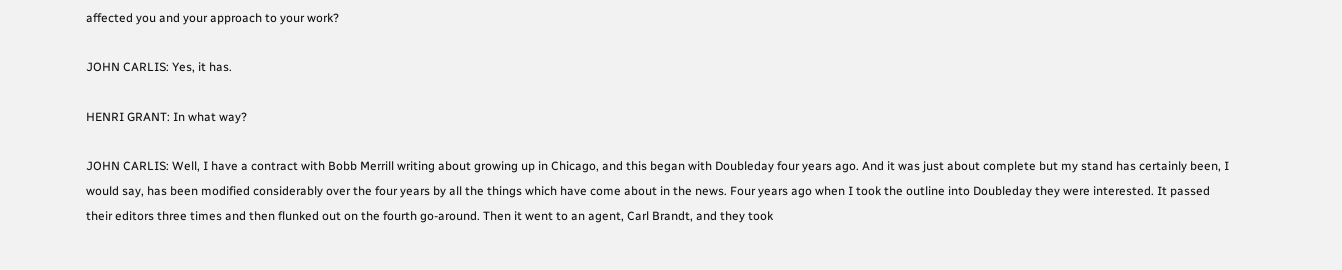affected you and your approach to your work?

JOHN CARLIS: Yes, it has.

HENRI GRANT: In what way?

JOHN CARLIS: Well, I have a contract with Bobb Merrill writing about growing up in Chicago, and this began with Doubleday four years ago. And it was just about complete but my stand has certainly been, I would say, has been modified considerably over the four years by all the things which have come about in the news. Four years ago when I took the outline into Doubleday they were interested. It passed their editors three times and then flunked out on the fourth go-around. Then it went to an agent, Carl Brandt, and they took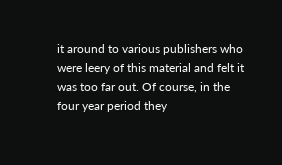it around to various publishers who were leery of this material and felt it was too far out. Of course, in the four year period they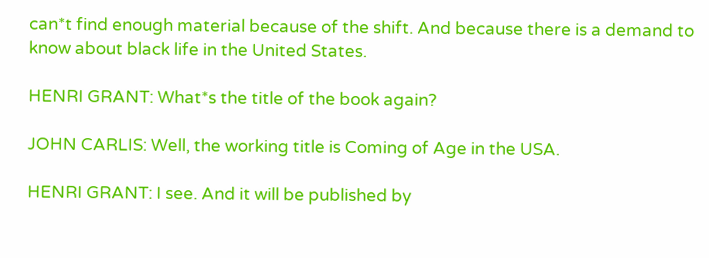can*t find enough material because of the shift. And because there is a demand to know about black life in the United States.

HENRI GRANT: What*s the title of the book again?

JOHN CARLIS: Well, the working title is Coming of Age in the USA.

HENRI GRANT: I see. And it will be published by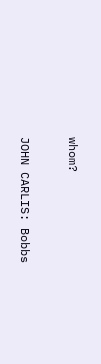whom?

JOHN CARLIS: Bobbs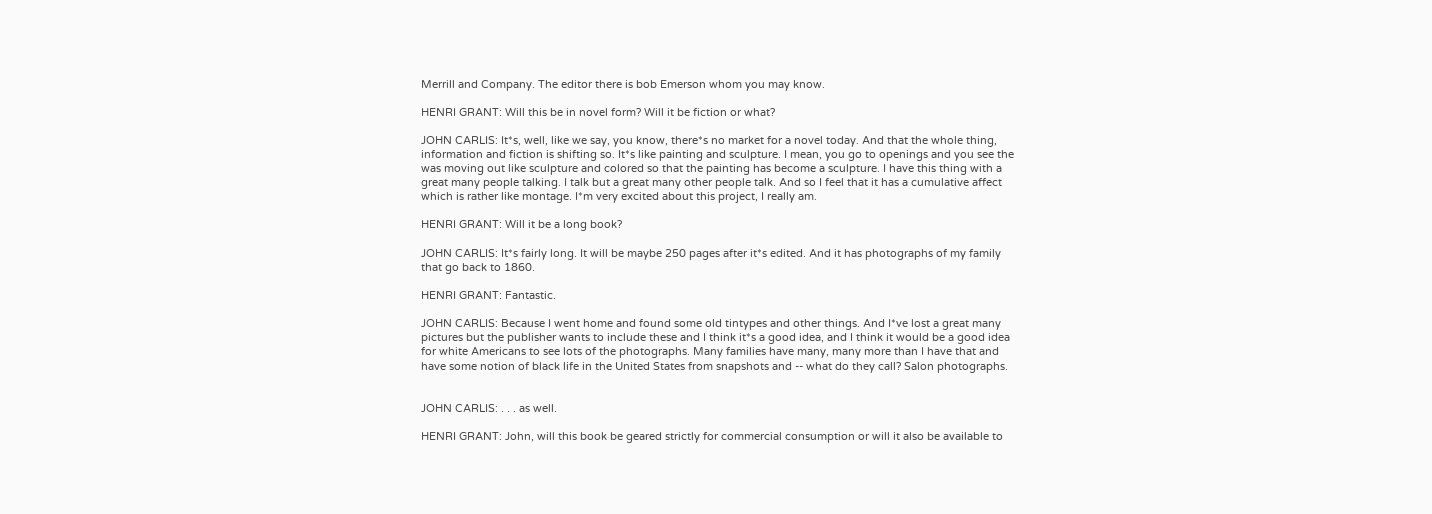Merrill and Company. The editor there is bob Emerson whom you may know.

HENRI GRANT: Will this be in novel form? Will it be fiction or what?

JOHN CARLIS: It*s, well, like we say, you know, there*s no market for a novel today. And that the whole thing, information and fiction is shifting so. It*s like painting and sculpture. I mean, you go to openings and you see the was moving out like sculpture and colored so that the painting has become a sculpture. I have this thing with a great many people talking. I talk but a great many other people talk. And so I feel that it has a cumulative affect which is rather like montage. I*m very excited about this project, I really am.

HENRI GRANT: Will it be a long book?

JOHN CARLIS: It*s fairly long. It will be maybe 250 pages after it*s edited. And it has photographs of my family that go back to 1860.

HENRI GRANT: Fantastic.

JOHN CARLIS: Because I went home and found some old tintypes and other things. And I*ve lost a great many pictures but the publisher wants to include these and I think it*s a good idea, and I think it would be a good idea for white Americans to see lots of the photographs. Many families have many, many more than I have that and have some notion of black life in the United States from snapshots and -- what do they call? Salon photographs.


JOHN CARLIS: . . . as well.

HENRI GRANT: John, will this book be geared strictly for commercial consumption or will it also be available to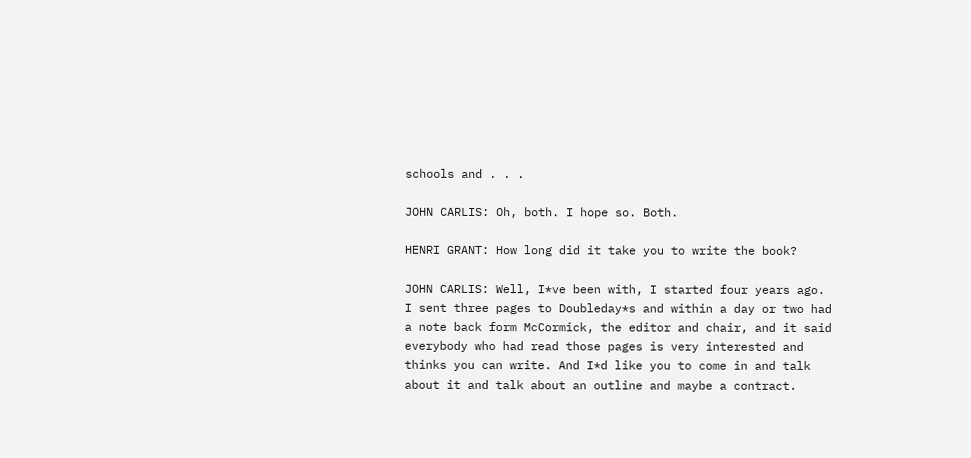schools and . . .

JOHN CARLIS: Oh, both. I hope so. Both.

HENRI GRANT: How long did it take you to write the book?

JOHN CARLIS: Well, I*ve been with, I started four years ago. I sent three pages to Doubleday*s and within a day or two had a note back form McCormick, the editor and chair, and it said everybody who had read those pages is very interested and thinks you can write. And I*d like you to come in and talk about it and talk about an outline and maybe a contract.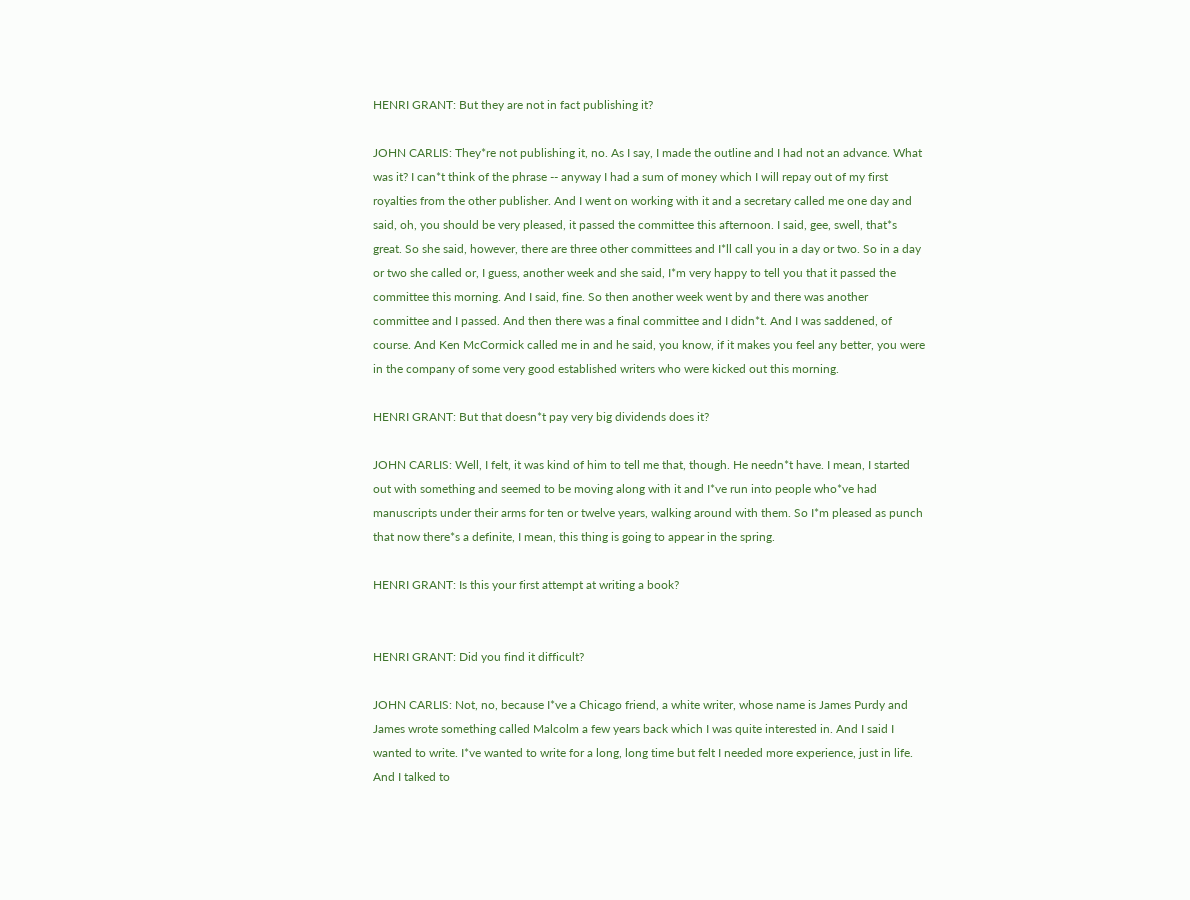HENRI GRANT: But they are not in fact publishing it?

JOHN CARLIS: They*re not publishing it, no. As I say, I made the outline and I had not an advance. What was it? I can*t think of the phrase -- anyway I had a sum of money which I will repay out of my first royalties from the other publisher. And I went on working with it and a secretary called me one day and said, oh, you should be very pleased, it passed the committee this afternoon. I said, gee, swell, that*s great. So she said, however, there are three other committees and I*ll call you in a day or two. So in a day or two she called or, I guess, another week and she said, I*m very happy to tell you that it passed the committee this morning. And I said, fine. So then another week went by and there was another committee and I passed. And then there was a final committee and I didn*t. And I was saddened, of course. And Ken McCormick called me in and he said, you know, if it makes you feel any better, you were in the company of some very good established writers who were kicked out this morning.

HENRI GRANT: But that doesn*t pay very big dividends does it?

JOHN CARLIS: Well, I felt, it was kind of him to tell me that, though. He needn*t have. I mean, I started out with something and seemed to be moving along with it and I*ve run into people who*ve had manuscripts under their arms for ten or twelve years, walking around with them. So I*m pleased as punch that now there*s a definite, I mean, this thing is going to appear in the spring.

HENRI GRANT: Is this your first attempt at writing a book?


HENRI GRANT: Did you find it difficult?

JOHN CARLIS: Not, no, because I*ve a Chicago friend, a white writer, whose name is James Purdy and James wrote something called Malcolm a few years back which I was quite interested in. And I said I wanted to write. I*ve wanted to write for a long, long time but felt I needed more experience, just in life. And I talked to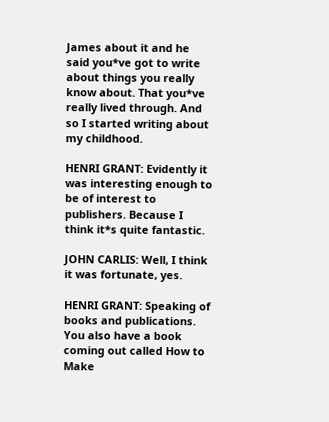James about it and he said you*ve got to write about things you really know about. That you*ve really lived through. And so I started writing about my childhood.

HENRI GRANT: Evidently it was interesting enough to be of interest to publishers. Because I think it*s quite fantastic.

JOHN CARLIS: Well, I think it was fortunate, yes.

HENRI GRANT: Speaking of books and publications. You also have a book coming out called How to Make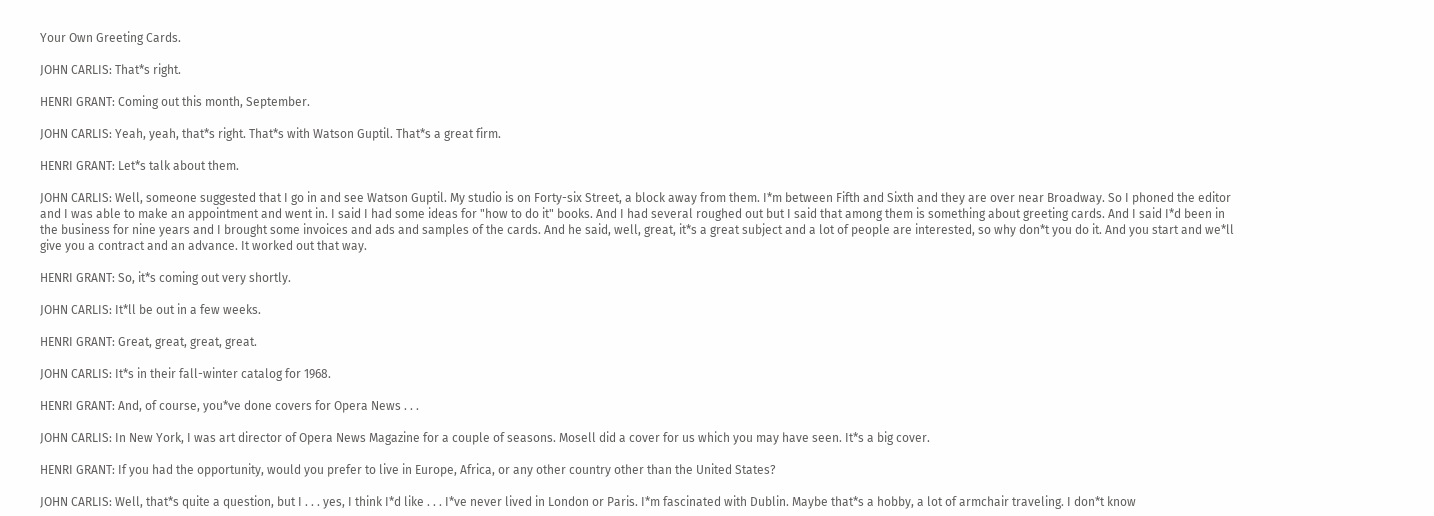Your Own Greeting Cards.

JOHN CARLIS: That*s right.

HENRI GRANT: Coming out this month, September.

JOHN CARLIS: Yeah, yeah, that*s right. That*s with Watson Guptil. That*s a great firm.

HENRI GRANT: Let*s talk about them.

JOHN CARLIS: Well, someone suggested that I go in and see Watson Guptil. My studio is on Forty-six Street, a block away from them. I*m between Fifth and Sixth and they are over near Broadway. So I phoned the editor and I was able to make an appointment and went in. I said I had some ideas for "how to do it" books. And I had several roughed out but I said that among them is something about greeting cards. And I said I*d been in the business for nine years and I brought some invoices and ads and samples of the cards. And he said, well, great, it*s a great subject and a lot of people are interested, so why don*t you do it. And you start and we*ll give you a contract and an advance. It worked out that way.

HENRI GRANT: So, it*s coming out very shortly.

JOHN CARLIS: It*ll be out in a few weeks.

HENRI GRANT: Great, great, great, great.

JOHN CARLIS: It*s in their fall-winter catalog for 1968.

HENRI GRANT: And, of course, you*ve done covers for Opera News . . .

JOHN CARLIS: In New York, I was art director of Opera News Magazine for a couple of seasons. Mosell did a cover for us which you may have seen. It*s a big cover.

HENRI GRANT: If you had the opportunity, would you prefer to live in Europe, Africa, or any other country other than the United States?

JOHN CARLIS: Well, that*s quite a question, but I . . . yes, I think I*d like . . . I*ve never lived in London or Paris. I*m fascinated with Dublin. Maybe that*s a hobby, a lot of armchair traveling. I don*t know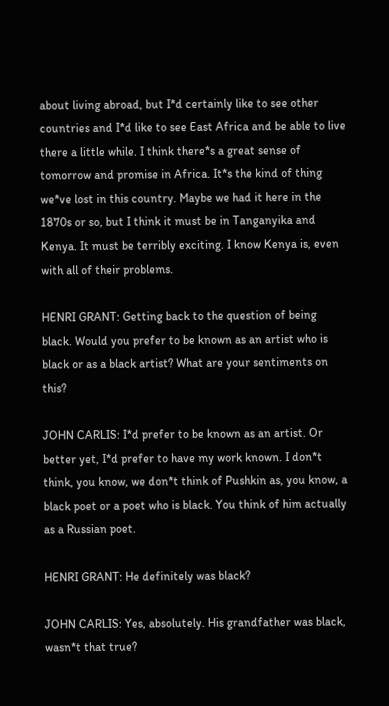about living abroad, but I*d certainly like to see other countries and I*d like to see East Africa and be able to live there a little while. I think there*s a great sense of tomorrow and promise in Africa. It*s the kind of thing we*ve lost in this country. Maybe we had it here in the 1870s or so, but I think it must be in Tanganyika and Kenya. It must be terribly exciting. I know Kenya is, even with all of their problems.

HENRI GRANT: Getting back to the question of being black. Would you prefer to be known as an artist who is black or as a black artist? What are your sentiments on this?

JOHN CARLIS: I*d prefer to be known as an artist. Or better yet, I*d prefer to have my work known. I don*t think, you know, we don*t think of Pushkin as, you know, a black poet or a poet who is black. You think of him actually as a Russian poet.

HENRI GRANT: He definitely was black?

JOHN CARLIS: Yes, absolutely. His grandfather was black, wasn*t that true?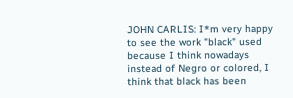JOHN CARLIS: I*m very happy to see the work "black" used because I think nowadays instead of Negro or colored, I think that black has been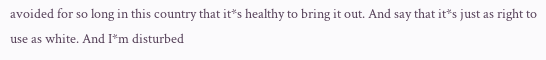avoided for so long in this country that it*s healthy to bring it out. And say that it*s just as right to use as white. And I*m disturbed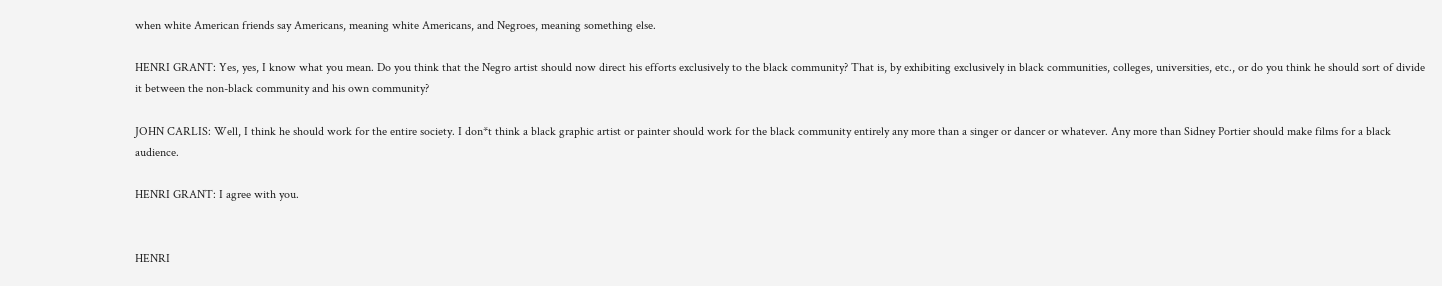when white American friends say Americans, meaning white Americans, and Negroes, meaning something else.

HENRI GRANT: Yes, yes, I know what you mean. Do you think that the Negro artist should now direct his efforts exclusively to the black community? That is, by exhibiting exclusively in black communities, colleges, universities, etc., or do you think he should sort of divide it between the non-black community and his own community?

JOHN CARLIS: Well, I think he should work for the entire society. I don*t think a black graphic artist or painter should work for the black community entirely any more than a singer or dancer or whatever. Any more than Sidney Portier should make films for a black audience.

HENRI GRANT: I agree with you.


HENRI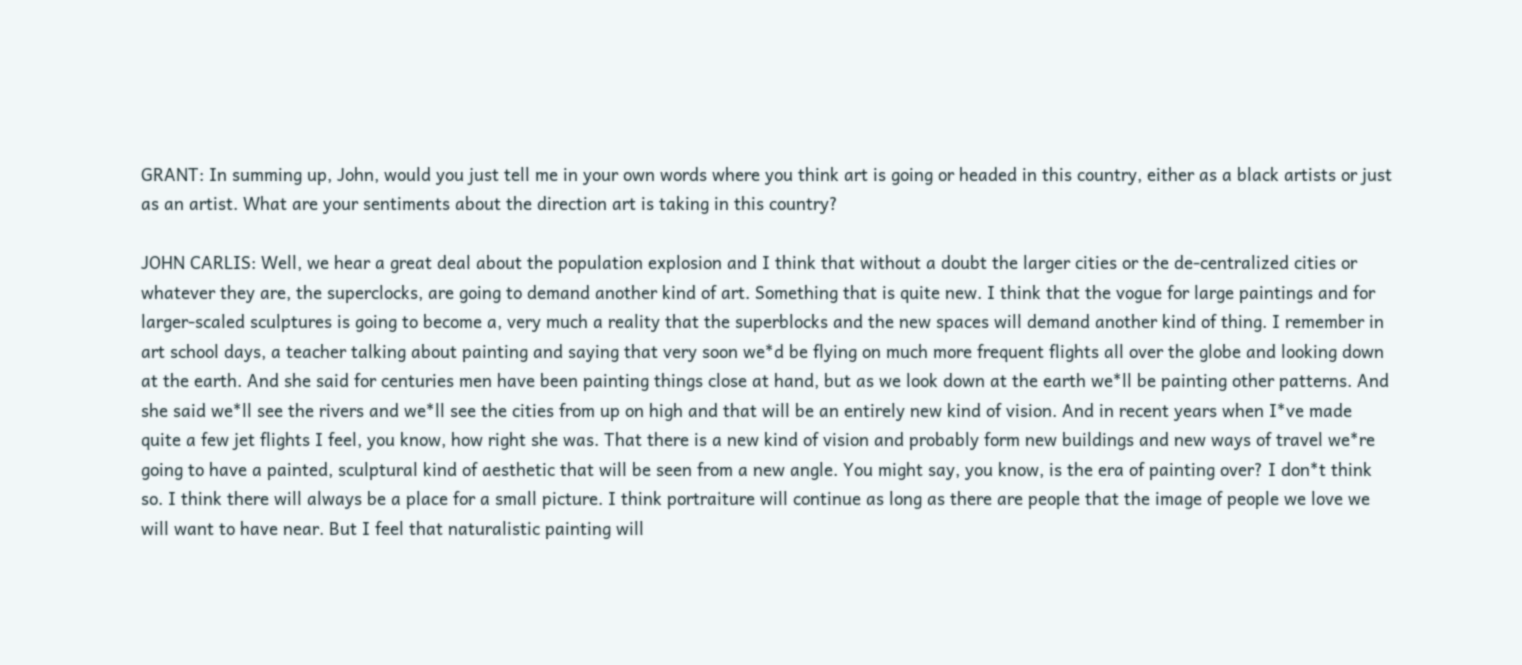GRANT: In summing up, John, would you just tell me in your own words where you think art is going or headed in this country, either as a black artists or just as an artist. What are your sentiments about the direction art is taking in this country?

JOHN CARLIS: Well, we hear a great deal about the population explosion and I think that without a doubt the larger cities or the de-centralized cities or whatever they are, the superclocks, are going to demand another kind of art. Something that is quite new. I think that the vogue for large paintings and for larger-scaled sculptures is going to become a, very much a reality that the superblocks and the new spaces will demand another kind of thing. I remember in art school days, a teacher talking about painting and saying that very soon we*d be flying on much more frequent flights all over the globe and looking down at the earth. And she said for centuries men have been painting things close at hand, but as we look down at the earth we*ll be painting other patterns. And she said we*ll see the rivers and we*ll see the cities from up on high and that will be an entirely new kind of vision. And in recent years when I*ve made quite a few jet flights I feel, you know, how right she was. That there is a new kind of vision and probably form new buildings and new ways of travel we*re going to have a painted, sculptural kind of aesthetic that will be seen from a new angle. You might say, you know, is the era of painting over? I don*t think so. I think there will always be a place for a small picture. I think portraiture will continue as long as there are people that the image of people we love we will want to have near. But I feel that naturalistic painting will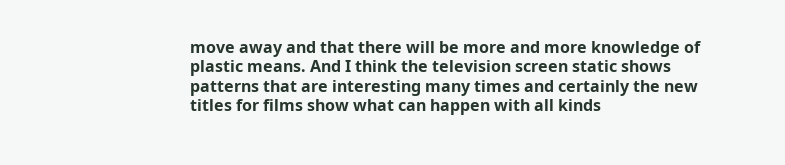move away and that there will be more and more knowledge of plastic means. And I think the television screen static shows patterns that are interesting many times and certainly the new titles for films show what can happen with all kinds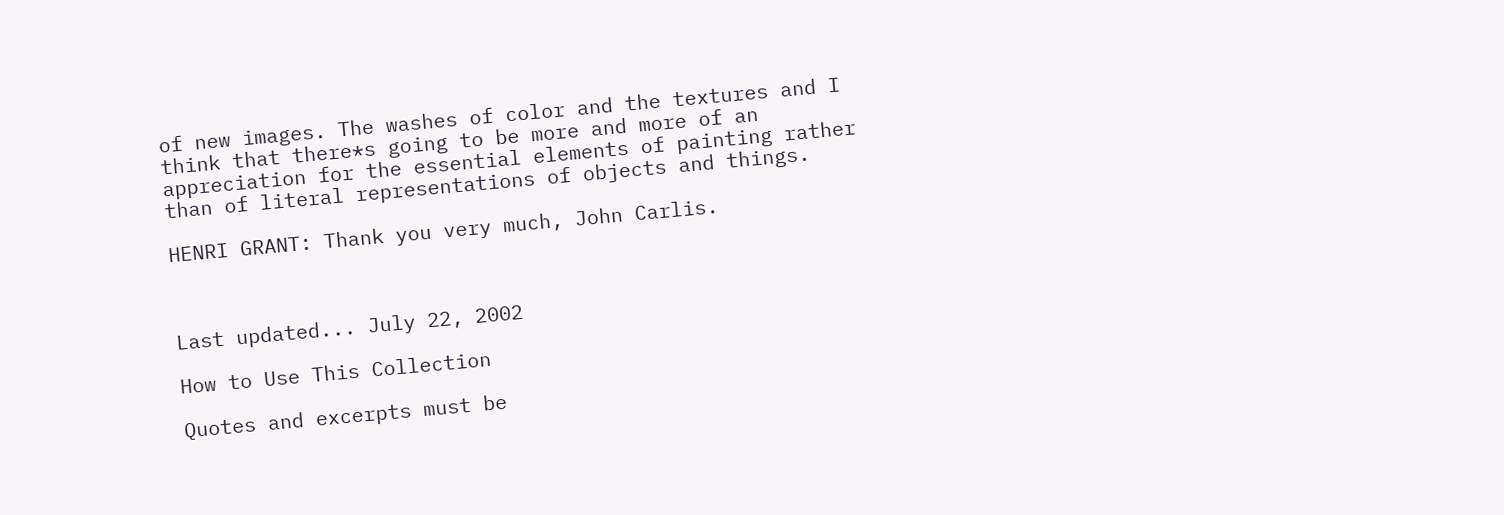of new images. The washes of color and the textures and I think that there*s going to be more and more of an appreciation for the essential elements of painting rather than of literal representations of objects and things.

HENRI GRANT: Thank you very much, John Carlis.



Last updated... July 22, 2002

How to Use This Collection

Quotes and excerpts must be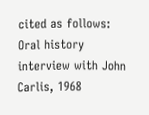cited as follows: Oral history interview with John Carlis, 1968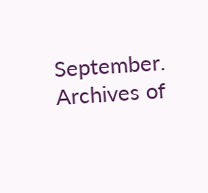September. Archives of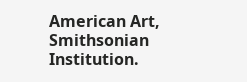American Art, Smithsonian Institution.